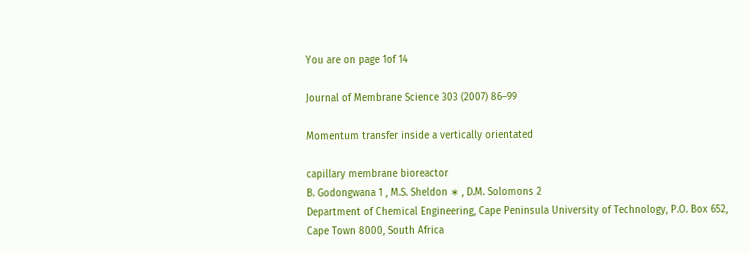You are on page 1of 14

Journal of Membrane Science 303 (2007) 86–99

Momentum transfer inside a vertically orientated

capillary membrane bioreactor
B. Godongwana 1 , M.S. Sheldon ∗ , D.M. Solomons 2
Department of Chemical Engineering, Cape Peninsula University of Technology, P.O. Box 652,
Cape Town 8000, South Africa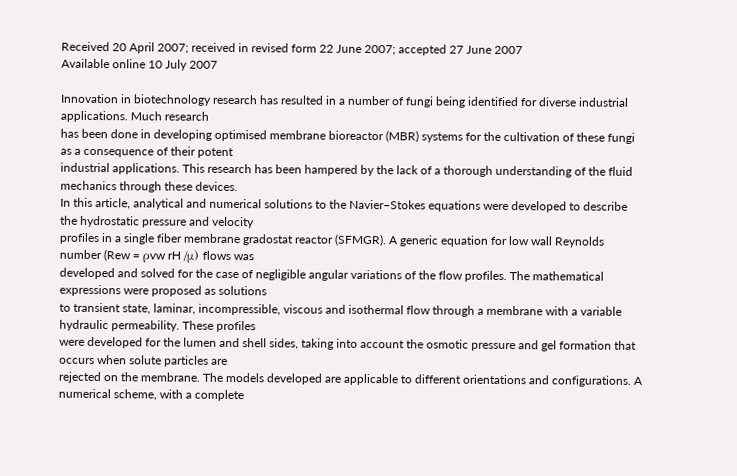Received 20 April 2007; received in revised form 22 June 2007; accepted 27 June 2007
Available online 10 July 2007

Innovation in biotechnology research has resulted in a number of fungi being identified for diverse industrial applications. Much research
has been done in developing optimised membrane bioreactor (MBR) systems for the cultivation of these fungi as a consequence of their potent
industrial applications. This research has been hampered by the lack of a thorough understanding of the fluid mechanics through these devices.
In this article, analytical and numerical solutions to the Navier–Stokes equations were developed to describe the hydrostatic pressure and velocity
profiles in a single fiber membrane gradostat reactor (SFMGR). A generic equation for low wall Reynolds number (Rew = ρvw rH /μ) flows was
developed and solved for the case of negligible angular variations of the flow profiles. The mathematical expressions were proposed as solutions
to transient state, laminar, incompressible, viscous and isothermal flow through a membrane with a variable hydraulic permeability. These profiles
were developed for the lumen and shell sides, taking into account the osmotic pressure and gel formation that occurs when solute particles are
rejected on the membrane. The models developed are applicable to different orientations and configurations. A numerical scheme, with a complete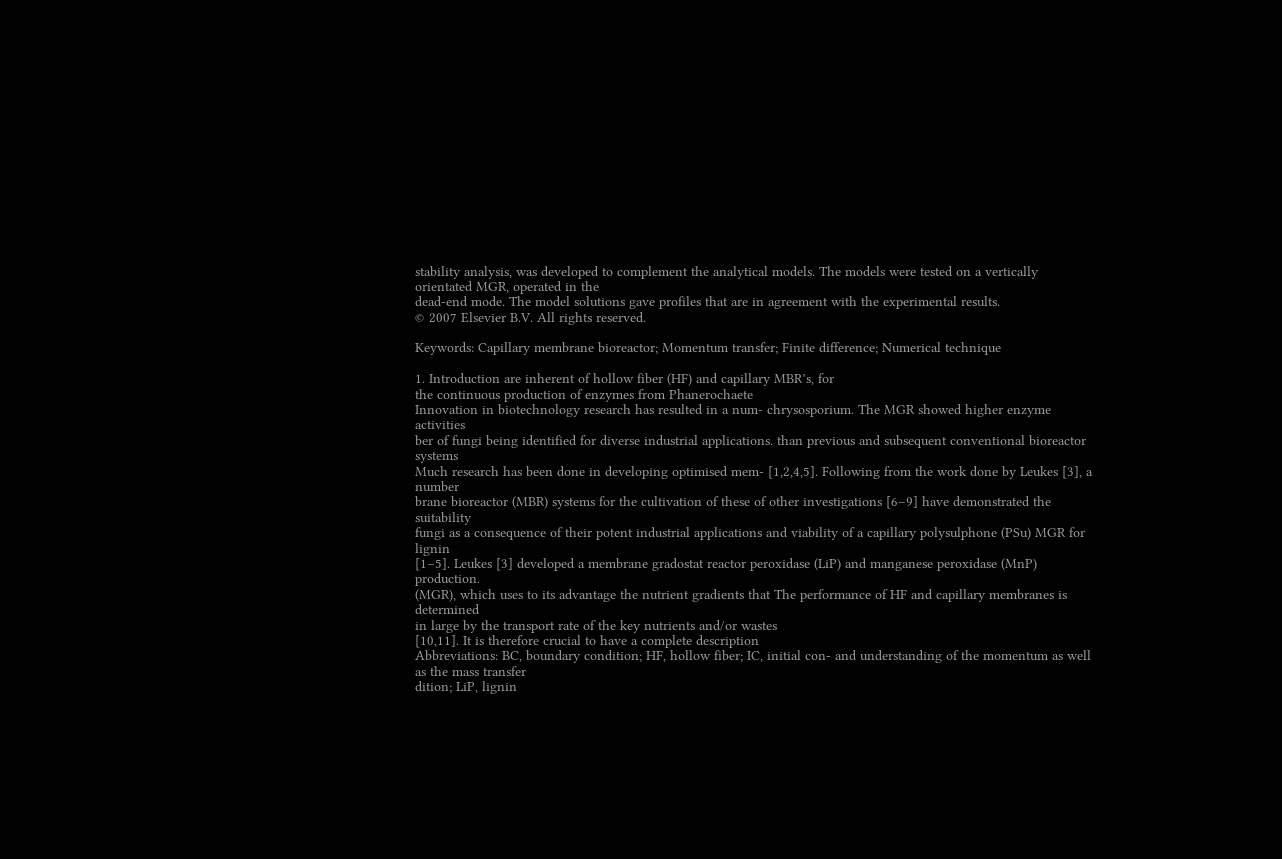stability analysis, was developed to complement the analytical models. The models were tested on a vertically orientated MGR, operated in the
dead-end mode. The model solutions gave profiles that are in agreement with the experimental results.
© 2007 Elsevier B.V. All rights reserved.

Keywords: Capillary membrane bioreactor; Momentum transfer; Finite difference; Numerical technique

1. Introduction are inherent of hollow fiber (HF) and capillary MBR’s, for
the continuous production of enzymes from Phanerochaete
Innovation in biotechnology research has resulted in a num- chrysosporium. The MGR showed higher enzyme activities
ber of fungi being identified for diverse industrial applications. than previous and subsequent conventional bioreactor systems
Much research has been done in developing optimised mem- [1,2,4,5]. Following from the work done by Leukes [3], a number
brane bioreactor (MBR) systems for the cultivation of these of other investigations [6–9] have demonstrated the suitability
fungi as a consequence of their potent industrial applications and viability of a capillary polysulphone (PSu) MGR for lignin
[1–5]. Leukes [3] developed a membrane gradostat reactor peroxidase (LiP) and manganese peroxidase (MnP) production.
(MGR), which uses to its advantage the nutrient gradients that The performance of HF and capillary membranes is determined
in large by the transport rate of the key nutrients and/or wastes
[10,11]. It is therefore crucial to have a complete description
Abbreviations: BC, boundary condition; HF, hollow fiber; IC, initial con- and understanding of the momentum as well as the mass transfer
dition; LiP, lignin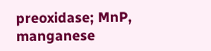preoxidase; MnP, manganese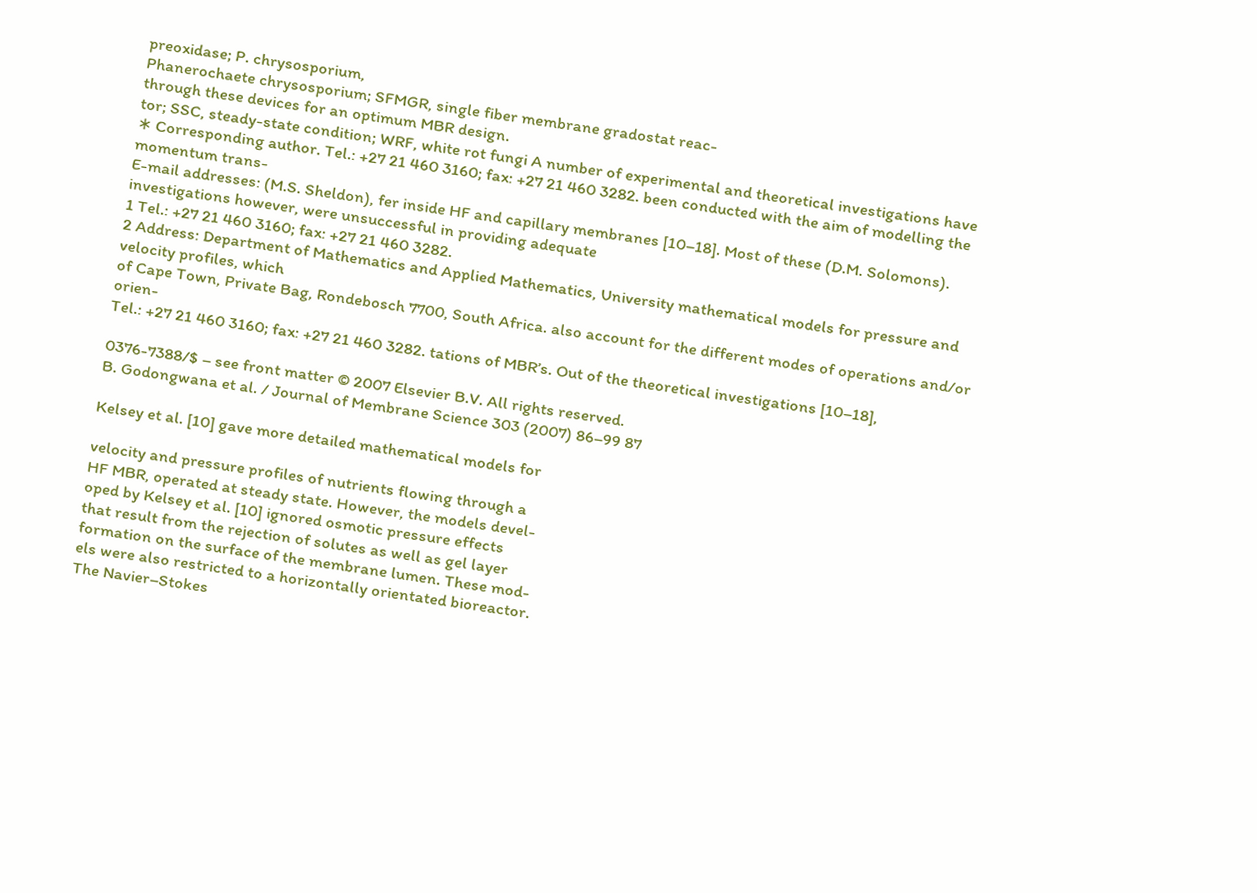preoxidase; P. chrysosporium,
Phanerochaete chrysosporium; SFMGR, single fiber membrane gradostat reac-
through these devices for an optimum MBR design.
tor; SSC, steady-state condition; WRF, white rot fungi A number of experimental and theoretical investigations have
∗ Corresponding author. Tel.: +27 21 460 3160; fax: +27 21 460 3282. been conducted with the aim of modelling the momentum trans-
E-mail addresses: (M.S. Sheldon), fer inside HF and capillary membranes [10–18]. Most of these (D.M. Solomons). investigations however, were unsuccessful in providing adequate
1 Tel.: +27 21 460 3160; fax: +27 21 460 3282.
2 Address: Department of Mathematics and Applied Mathematics, University mathematical models for pressure and velocity profiles, which
of Cape Town, Private Bag, Rondebosch 7700, South Africa. also account for the different modes of operations and/or orien-
Tel.: +27 21 460 3160; fax: +27 21 460 3282. tations of MBR’s. Out of the theoretical investigations [10–18],

0376-7388/$ – see front matter © 2007 Elsevier B.V. All rights reserved.
B. Godongwana et al. / Journal of Membrane Science 303 (2007) 86–99 87

Kelsey et al. [10] gave more detailed mathematical models for

velocity and pressure profiles of nutrients flowing through a
HF MBR, operated at steady state. However, the models devel-
oped by Kelsey et al. [10] ignored osmotic pressure effects
that result from the rejection of solutes as well as gel layer
formation on the surface of the membrane lumen. These mod-
els were also restricted to a horizontally orientated bioreactor.
The Navier–Stokes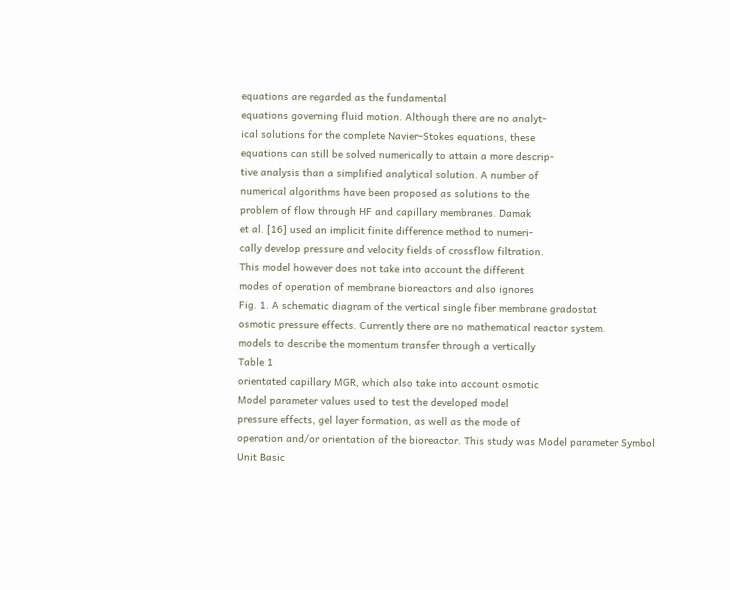equations are regarded as the fundamental
equations governing fluid motion. Although there are no analyt-
ical solutions for the complete Navier–Stokes equations, these
equations can still be solved numerically to attain a more descrip-
tive analysis than a simplified analytical solution. A number of
numerical algorithms have been proposed as solutions to the
problem of flow through HF and capillary membranes. Damak
et al. [16] used an implicit finite difference method to numeri-
cally develop pressure and velocity fields of crossflow filtration.
This model however does not take into account the different
modes of operation of membrane bioreactors and also ignores
Fig. 1. A schematic diagram of the vertical single fiber membrane gradostat
osmotic pressure effects. Currently there are no mathematical reactor system.
models to describe the momentum transfer through a vertically
Table 1
orientated capillary MGR, which also take into account osmotic
Model parameter values used to test the developed model
pressure effects, gel layer formation, as well as the mode of
operation and/or orientation of the bioreactor. This study was Model parameter Symbol Unit Basic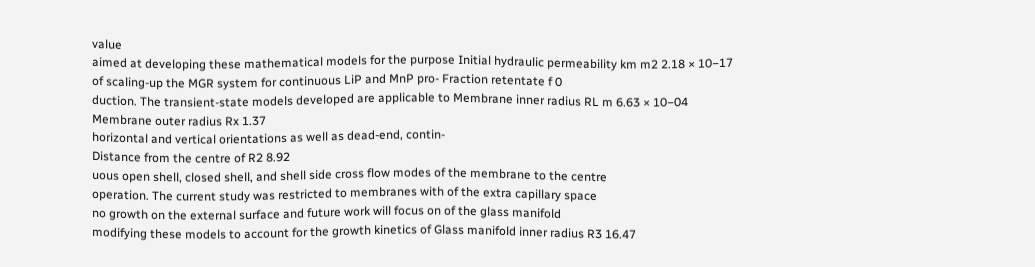value
aimed at developing these mathematical models for the purpose Initial hydraulic permeability km m2 2.18 × 10−17
of scaling-up the MGR system for continuous LiP and MnP pro- Fraction retentate f 0
duction. The transient-state models developed are applicable to Membrane inner radius RL m 6.63 × 10−04
Membrane outer radius Rx 1.37
horizontal and vertical orientations as well as dead-end, contin-
Distance from the centre of R2 8.92
uous open shell, closed shell, and shell side cross flow modes of the membrane to the centre
operation. The current study was restricted to membranes with of the extra capillary space
no growth on the external surface and future work will focus on of the glass manifold
modifying these models to account for the growth kinetics of Glass manifold inner radius R3 16.47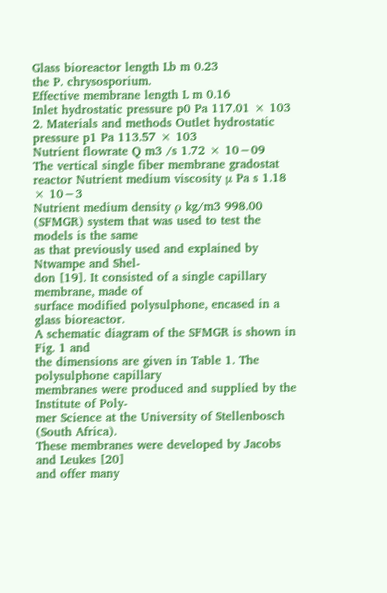Glass bioreactor length Lb m 0.23
the P. chrysosporium.
Effective membrane length L m 0.16
Inlet hydrostatic pressure p0 Pa 117.01 × 103
2. Materials and methods Outlet hydrostatic pressure p1 Pa 113.57 × 103
Nutrient flowrate Q m3 /s 1.72 × 10−09
The vertical single fiber membrane gradostat reactor Nutrient medium viscosity μ Pa s 1.18 × 10−3
Nutrient medium density ρ kg/m3 998.00
(SFMGR) system that was used to test the models is the same
as that previously used and explained by Ntwampe and Shel-
don [19]. It consisted of a single capillary membrane, made of
surface modified polysulphone, encased in a glass bioreactor.
A schematic diagram of the SFMGR is shown in Fig. 1 and
the dimensions are given in Table 1. The polysulphone capillary
membranes were produced and supplied by the Institute of Poly-
mer Science at the University of Stellenbosch (South Africa).
These membranes were developed by Jacobs and Leukes [20]
and offer many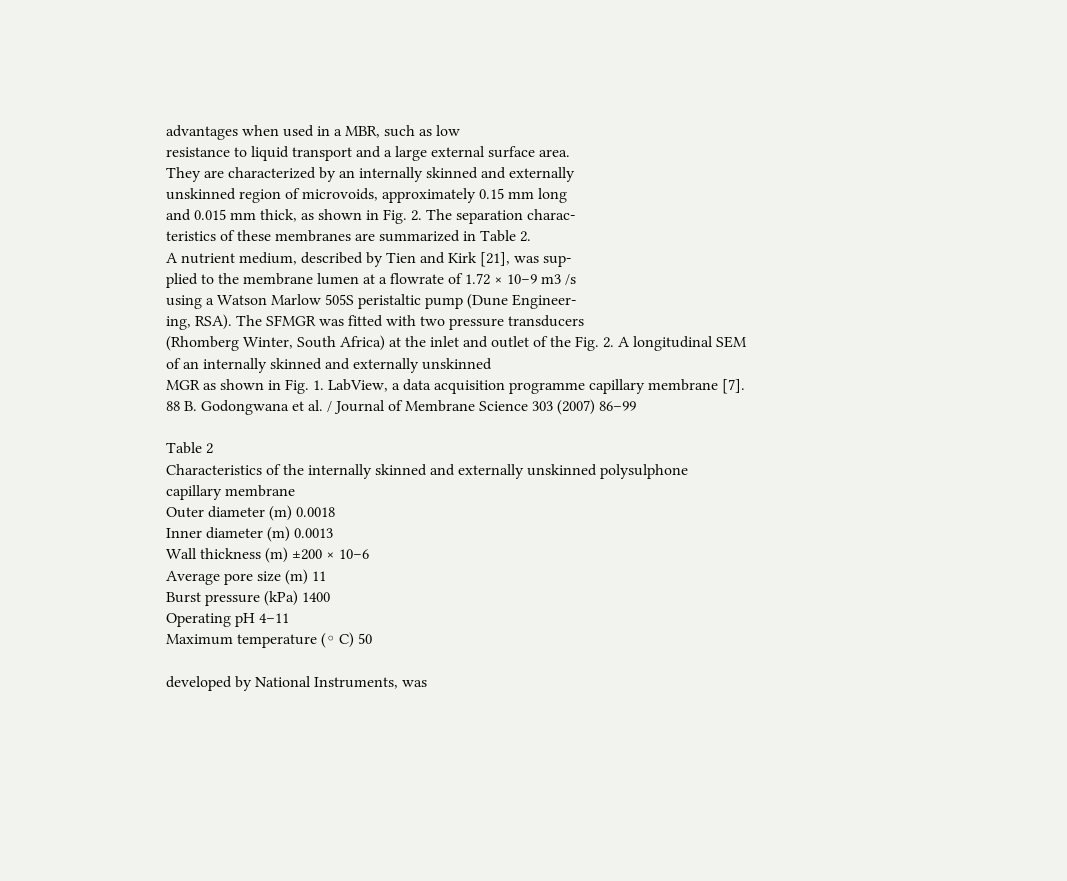advantages when used in a MBR, such as low
resistance to liquid transport and a large external surface area.
They are characterized by an internally skinned and externally
unskinned region of microvoids, approximately 0.15 mm long
and 0.015 mm thick, as shown in Fig. 2. The separation charac-
teristics of these membranes are summarized in Table 2.
A nutrient medium, described by Tien and Kirk [21], was sup-
plied to the membrane lumen at a flowrate of 1.72 × 10−9 m3 /s
using a Watson Marlow 505S peristaltic pump (Dune Engineer-
ing, RSA). The SFMGR was fitted with two pressure transducers
(Rhomberg Winter, South Africa) at the inlet and outlet of the Fig. 2. A longitudinal SEM of an internally skinned and externally unskinned
MGR as shown in Fig. 1. LabView, a data acquisition programme capillary membrane [7].
88 B. Godongwana et al. / Journal of Membrane Science 303 (2007) 86–99

Table 2
Characteristics of the internally skinned and externally unskinned polysulphone
capillary membrane
Outer diameter (m) 0.0018
Inner diameter (m) 0.0013
Wall thickness (m) ±200 × 10−6
Average pore size (m) 11
Burst pressure (kPa) 1400
Operating pH 4–11
Maximum temperature (◦ C) 50

developed by National Instruments, was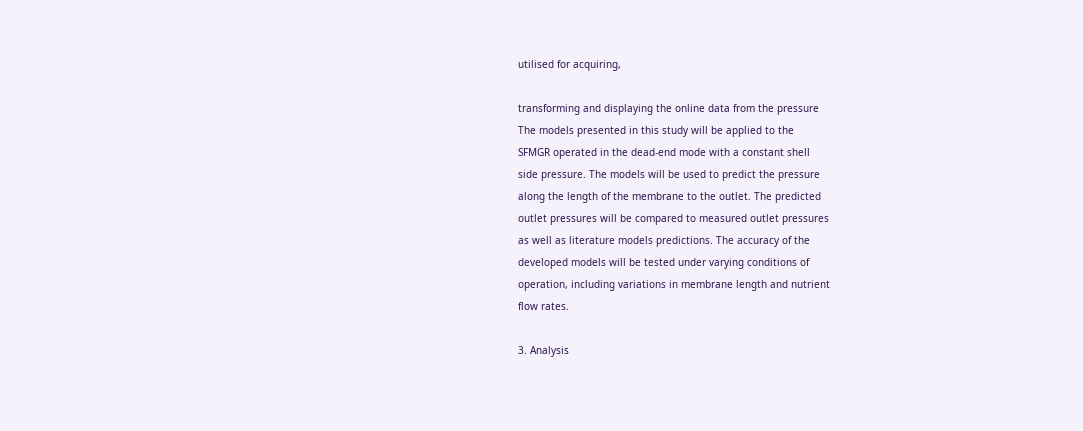utilised for acquiring,

transforming and displaying the online data from the pressure
The models presented in this study will be applied to the
SFMGR operated in the dead-end mode with a constant shell
side pressure. The models will be used to predict the pressure
along the length of the membrane to the outlet. The predicted
outlet pressures will be compared to measured outlet pressures
as well as literature models predictions. The accuracy of the
developed models will be tested under varying conditions of
operation, including variations in membrane length and nutrient
flow rates.

3. Analysis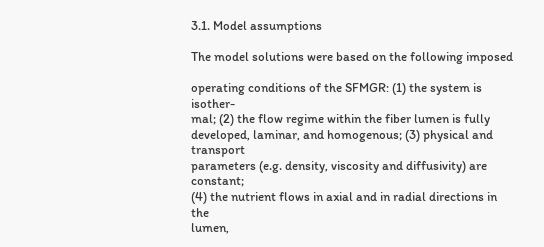3.1. Model assumptions

The model solutions were based on the following imposed

operating conditions of the SFMGR: (1) the system is isother-
mal; (2) the flow regime within the fiber lumen is fully
developed, laminar, and homogenous; (3) physical and transport
parameters (e.g. density, viscosity and diffusivity) are constant;
(4) the nutrient flows in axial and in radial directions in the
lumen,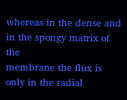whereas in the dense and in the spongy matrix of the
membrane the flux is only in the radial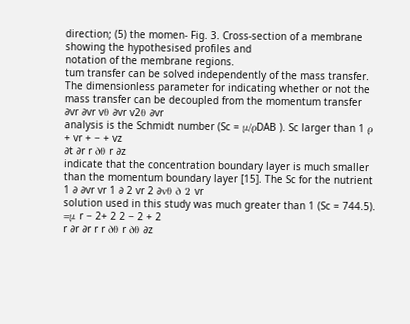direction; (5) the momen- Fig. 3. Cross-section of a membrane showing the hypothesised profiles and
notation of the membrane regions.
tum transfer can be solved independently of the mass transfer.
The dimensionless parameter for indicating whether or not the
mass transfer can be decoupled from the momentum transfer ∂vr ∂vr vθ ∂vr v2θ ∂vr
analysis is the Schmidt number (Sc = μ/ρDAB ). Sc larger than 1 ρ + vr + − + vz
∂t ∂r r ∂θ r ∂z
indicate that the concentration boundary layer is much smaller
than the momentum boundary layer [15]. The Sc for the nutrient
1 ∂ ∂vr vr 1 ∂ 2 vr 2 ∂vθ ∂ 2 vr
solution used in this study was much greater than 1 (Sc = 744.5). =μ r − 2+ 2 2 − 2 + 2
r ∂r ∂r r r ∂θ r ∂θ ∂z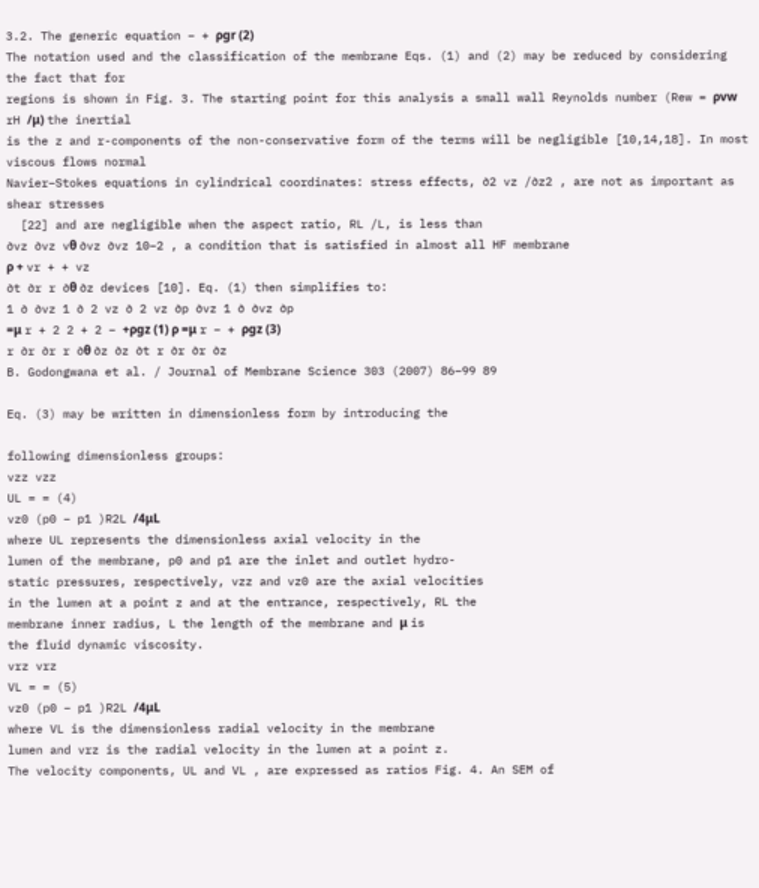3.2. The generic equation − + ρgr (2)
The notation used and the classification of the membrane Eqs. (1) and (2) may be reduced by considering the fact that for
regions is shown in Fig. 3. The starting point for this analysis a small wall Reynolds number (Rew = ρvw rH /μ) the inertial
is the z and r-components of the non-conservative form of the terms will be negligible [10,14,18]. In most viscous flows normal
Navier–Stokes equations in cylindrical coordinates: stress effects, ∂2 vz /∂z2 , are not as important as shear stresses
  [22] and are negligible when the aspect ratio, RL /L, is less than
∂vz ∂vz vθ ∂vz ∂vz 10−2 , a condition that is satisfied in almost all HF membrane
ρ + vr + + vz
∂t ∂r r ∂θ ∂z devices [10]. Eq. (1) then simplifies to:
1 ∂ ∂vz 1 ∂ 2 vz ∂ 2 vz ∂p ∂vz 1 ∂ ∂vz ∂p
=μ r + 2 2 + 2 − +ρgz (1) ρ =μ r − + ρgz (3)
r ∂r ∂r r ∂θ ∂z ∂z ∂t r ∂r ∂r ∂z
B. Godongwana et al. / Journal of Membrane Science 303 (2007) 86–99 89

Eq. (3) may be written in dimensionless form by introducing the

following dimensionless groups:
vzz vzz
UL = = (4)
vz0 (p0 − p1 )R2L /4μL
where UL represents the dimensionless axial velocity in the
lumen of the membrane, p0 and p1 are the inlet and outlet hydro-
static pressures, respectively, vzz and vz0 are the axial velocities
in the lumen at a point z and at the entrance, respectively, RL the
membrane inner radius, L the length of the membrane and μ is
the fluid dynamic viscosity.
vrz vrz
VL = = (5)
vz0 (p0 − p1 )R2L /4μL
where VL is the dimensionless radial velocity in the membrane
lumen and vrz is the radial velocity in the lumen at a point z.
The velocity components, UL and VL , are expressed as ratios Fig. 4. An SEM of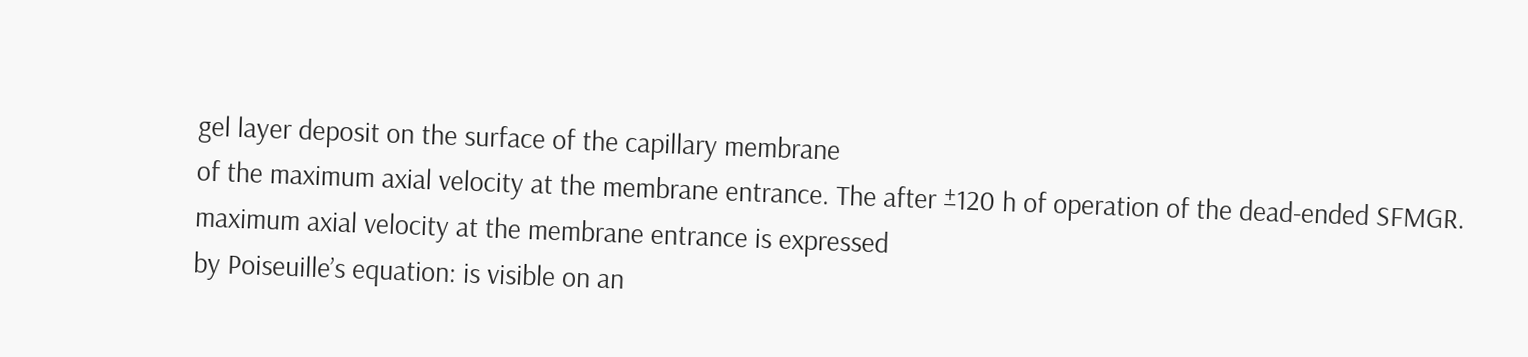gel layer deposit on the surface of the capillary membrane
of the maximum axial velocity at the membrane entrance. The after ±120 h of operation of the dead-ended SFMGR.
maximum axial velocity at the membrane entrance is expressed
by Poiseuille’s equation: is visible on an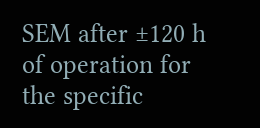SEM after ±120 h of operation for the specific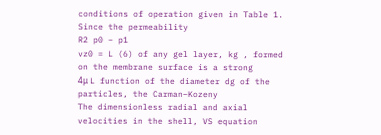conditions of operation given in Table 1. Since the permeability
R2 p0 − p1
vz0 = L (6) of any gel layer, kg , formed on the membrane surface is a strong
4μ L function of the diameter dg of the particles, the Carman–Kozeny
The dimensionless radial and axial velocities in the shell, VS equation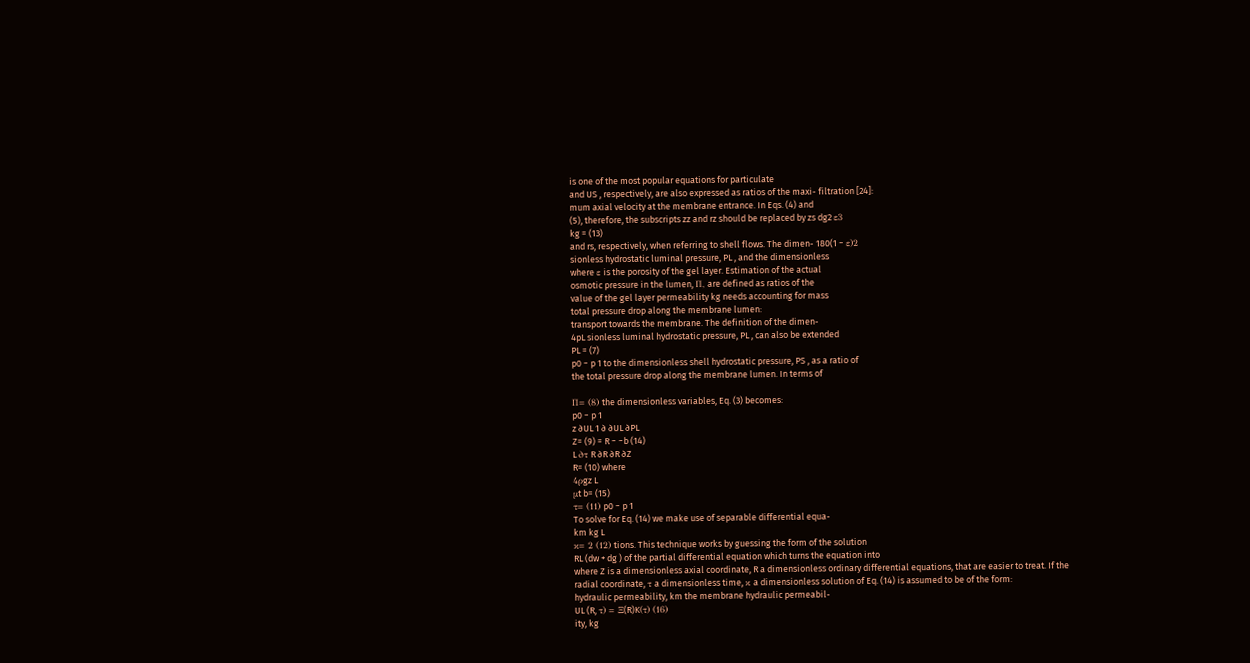is one of the most popular equations for particulate
and US , respectively, are also expressed as ratios of the maxi- filtration [24]:
mum axial velocity at the membrane entrance. In Eqs. (4) and
(5), therefore, the subscripts zz and rz should be replaced by zs dg2 ε3
kg = (13)
and rs, respectively, when referring to shell flows. The dimen- 180(1 − ε)2
sionless hydrostatic luminal pressure, PL , and the dimensionless
where ε is the porosity of the gel layer. Estimation of the actual
osmotic pressure in the lumen, Π, are defined as ratios of the
value of the gel layer permeability kg needs accounting for mass
total pressure drop along the membrane lumen:
transport towards the membrane. The definition of the dimen-
4pL sionless luminal hydrostatic pressure, PL , can also be extended
PL = (7)
p0 − p 1 to the dimensionless shell hydrostatic pressure, PS , as a ratio of
the total pressure drop along the membrane lumen. In terms of

Π= (8) the dimensionless variables, Eq. (3) becomes:
p0 − p 1
z ∂UL 1 ∂ ∂UL ∂PL
Z= (9) = R − −b (14)
L ∂τ R ∂R ∂R ∂Z
R= (10) where
4ρgz L
μt b= (15)
τ= (11) p0 − p 1
To solve for Eq. (14) we make use of separable differential equa-
km kg L
κ= 2 (12) tions. This technique works by guessing the form of the solution
RL (dw + dg ) of the partial differential equation which turns the equation into
where Z is a dimensionless axial coordinate, R a dimensionless ordinary differential equations, that are easier to treat. If the
radial coordinate, τ a dimensionless time, κ a dimensionless solution of Eq. (14) is assumed to be of the form:
hydraulic permeability, km the membrane hydraulic permeabil-
UL (R, τ) = Ξ(R)K(τ) (16)
ity, kg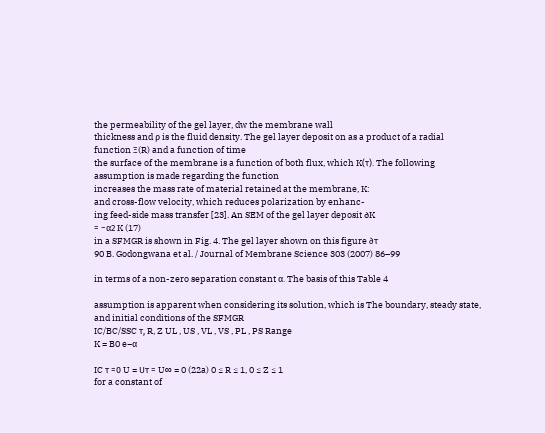the permeability of the gel layer, dw the membrane wall
thickness and ρ is the fluid density. The gel layer deposit on as a product of a radial function Ξ(R) and a function of time
the surface of the membrane is a function of both flux, which K(τ). The following assumption is made regarding the function
increases the mass rate of material retained at the membrane, K:
and cross-flow velocity, which reduces polarization by enhanc-
ing feed-side mass transfer [23]. An SEM of the gel layer deposit ∂K
= −α2 K (17)
in a SFMGR is shown in Fig. 4. The gel layer shown on this figure ∂τ
90 B. Godongwana et al. / Journal of Membrane Science 303 (2007) 86–99

in terms of a non-zero separation constant α. The basis of this Table 4

assumption is apparent when considering its solution, which is The boundary, steady state, and initial conditions of the SFMGR
IC/BC/SSC τ, R, Z UL , US , VL , VS , PL , PS Range
K = B0 e−α

IC τ =0 U = Uτ = U∞ = 0 (22a) 0 ≤ R ≤ 1, 0 ≤ Z ≤ 1
for a constant of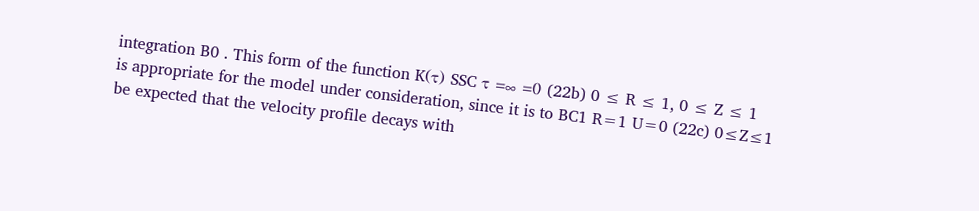integration B0 . This form of the function K(τ) SSC τ =∞ =0 (22b) 0 ≤ R ≤ 1, 0 ≤ Z ≤ 1
is appropriate for the model under consideration, since it is to BC1 R=1 U=0 (22c) 0≤Z≤1
be expected that the velocity profile decays with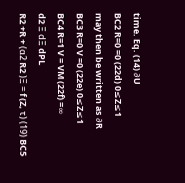time. Eq. (14) ∂U
BC2 R=0 =0 (22d) 0≤Z≤1
may then be written as ∂R
BC3 R=0 V =0 (22e) 0≤Z≤1
BC4 R=1 V = VM (22f) =∞
d2 Ξ dΞ dPL
R2 +R + (α2 R2 )Ξ = f (Z, τ) (19) BC5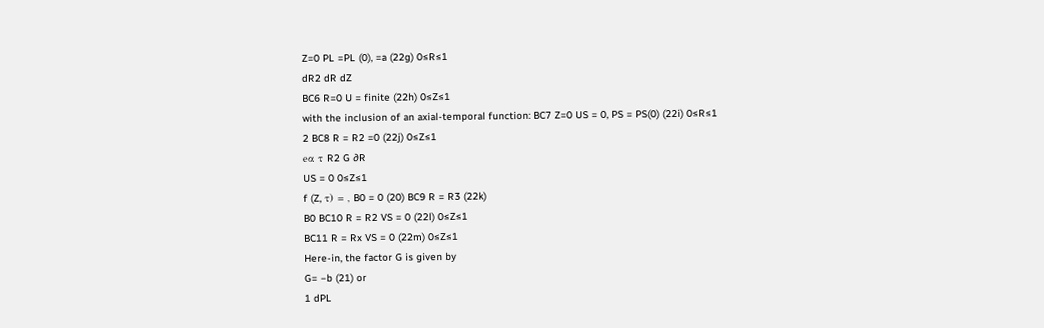Z=0 PL =PL (0), =a (22g) 0≤R≤1
dR2 dR dZ
BC6 R=0 U = finite (22h) 0≤Z≤1
with the inclusion of an axial-temporal function: BC7 Z=0 US = 0, PS = PS(0) (22i) 0≤R≤1
2 BC8 R = R2 =0 (22j) 0≤Z≤1
eα τ R2 G ∂R
US = 0 0≤Z≤1
f (Z, τ) = , B0 = 0 (20) BC9 R = R3 (22k)
B0 BC10 R = R2 VS = 0 (22l) 0≤Z≤1
BC11 R = Rx VS = 0 (22m) 0≤Z≤1
Here-in, the factor G is given by
G= −b (21) or
1 dPL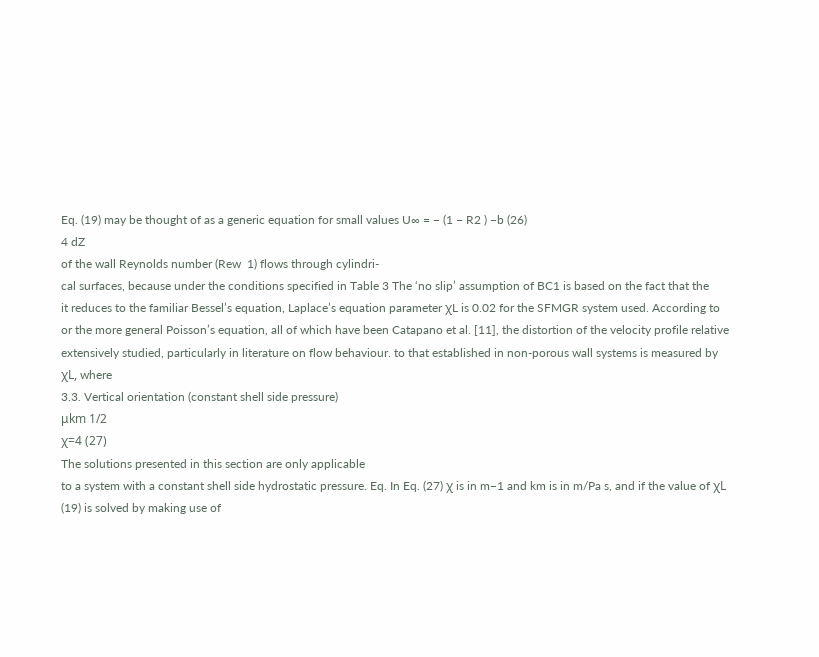Eq. (19) may be thought of as a generic equation for small values U∞ = − (1 − R2 ) −b (26)
4 dZ
of the wall Reynolds number (Rew  1) flows through cylindri-
cal surfaces, because under the conditions specified in Table 3 The ‘no slip’ assumption of BC1 is based on the fact that the
it reduces to the familiar Bessel’s equation, Laplace’s equation parameter χL is 0.02 for the SFMGR system used. According to
or the more general Poisson’s equation, all of which have been Catapano et al. [11], the distortion of the velocity profile relative
extensively studied, particularly in literature on flow behaviour. to that established in non-porous wall systems is measured by
χL, where
3.3. Vertical orientation (constant shell side pressure)
μkm 1/2
χ=4 (27)
The solutions presented in this section are only applicable
to a system with a constant shell side hydrostatic pressure. Eq. In Eq. (27) χ is in m−1 and km is in m/Pa s, and if the value of χL
(19) is solved by making use of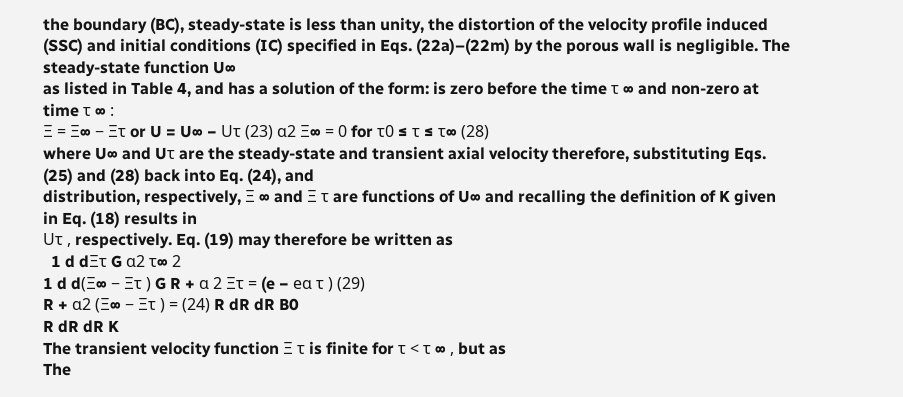the boundary (BC), steady-state is less than unity, the distortion of the velocity profile induced
(SSC) and initial conditions (IC) specified in Eqs. (22a)–(22m) by the porous wall is negligible. The steady-state function U∞
as listed in Table 4, and has a solution of the form: is zero before the time τ ∞ and non-zero at time τ ∞ :
Ξ = Ξ∞ − Ξτ or U = U∞ − Uτ (23) α2 Ξ∞ = 0 for τ0 ≤ τ ≤ τ∞ (28)
where U∞ and Uτ are the steady-state and transient axial velocity therefore, substituting Eqs. (25) and (28) back into Eq. (24), and
distribution, respectively, Ξ ∞ and Ξ τ are functions of U∞ and recalling the definition of K given in Eq. (18) results in
Uτ , respectively. Eq. (19) may therefore be written as
  1 d dΞτ G α2 τ∞ 2
1 d d(Ξ∞ − Ξτ ) G R + α 2 Ξτ = (e − eα τ ) (29)
R + α2 (Ξ∞ − Ξτ ) = (24) R dR dR B0
R dR dR K
The transient velocity function Ξ τ is finite for τ < τ ∞ , but as
The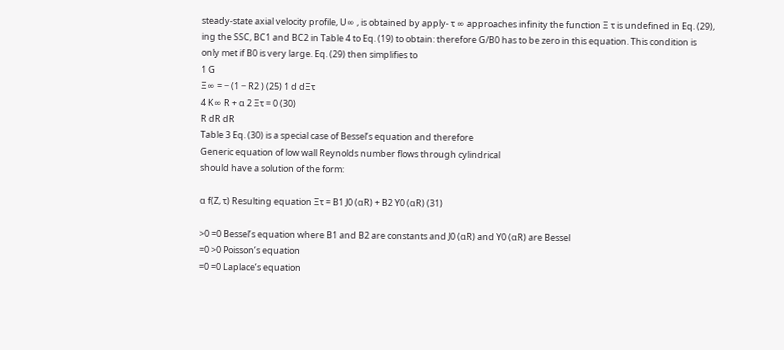steady-state axial velocity profile, U∞ , is obtained by apply- τ ∞ approaches infinity the function Ξ τ is undefined in Eq. (29),
ing the SSC, BC1 and BC2 in Table 4 to Eq. (19) to obtain: therefore G/B0 has to be zero in this equation. This condition is
only met if B0 is very large. Eq. (29) then simplifies to
1 G
Ξ∞ = − (1 − R2 ) (25) 1 d dΞτ
4 K∞ R + α 2 Ξτ = 0 (30)
R dR dR
Table 3 Eq. (30) is a special case of Bessel’s equation and therefore
Generic equation of low wall Reynolds number flows through cylindrical
should have a solution of the form:

α f(Z, τ) Resulting equation Ξτ = B1 J0 (αR) + B2 Y0 (αR) (31)

>0 =0 Bessel’s equation where B1 and B2 are constants and J0 (αR) and Y0 (αR) are Bessel
=0 >0 Poisson’s equation
=0 =0 Laplace’s equation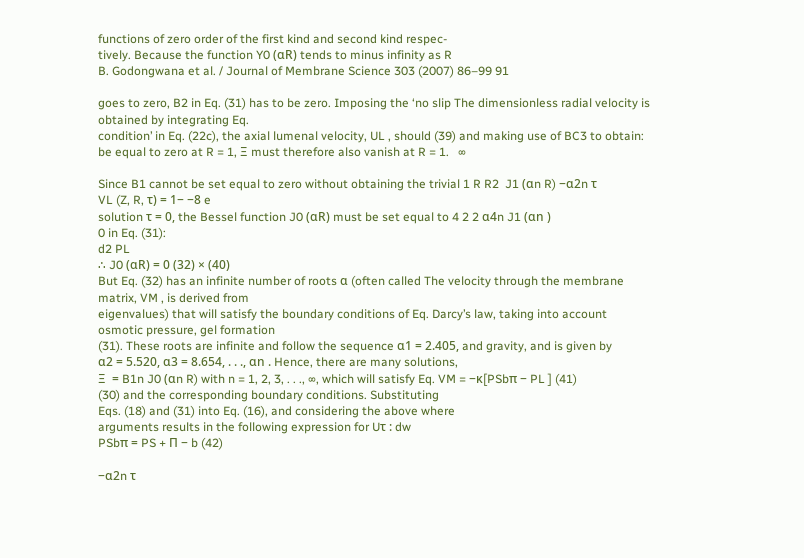functions of zero order of the first kind and second kind respec-
tively. Because the function Y0 (αR) tends to minus infinity as R
B. Godongwana et al. / Journal of Membrane Science 303 (2007) 86–99 91

goes to zero, B2 in Eq. (31) has to be zero. Imposing the ‘no slip The dimensionless radial velocity is obtained by integrating Eq.
condition’ in Eq. (22c), the axial lumenal velocity, UL , should (39) and making use of BC3 to obtain:
be equal to zero at R = 1, Ξ must therefore also vanish at R = 1.   ∞

Since B1 cannot be set equal to zero without obtaining the trivial 1 R R2  J1 (αn R) −α2n τ
VL (Z, R, τ) = 1− −8 e
solution τ = 0, the Bessel function J0 (αR) must be set equal to 4 2 2 α4n J1 (αn )
0 in Eq. (31):
d2 PL
∴ J0 (αR) = 0 (32) × (40)
But Eq. (32) has an infinite number of roots α (often called The velocity through the membrane matrix, VM , is derived from
eigenvalues) that will satisfy the boundary conditions of Eq. Darcy’s law, taking into account osmotic pressure, gel formation
(31). These roots are infinite and follow the sequence α1 = 2.405, and gravity, and is given by
α2 = 5.520, α3 = 8.654, . . ., αn . Hence, there are many solutions,
Ξ  = B1n J0 (αn R) with n = 1, 2, 3, . . ., ∞, which will satisfy Eq. VM = −κ[PSbπ − PL ] (41)
(30) and the corresponding boundary conditions. Substituting
Eqs. (18) and (31) into Eq. (16), and considering the above where
arguments results in the following expression for Uτ : dw
PSbπ = PS + Π − b (42)

−α2n τ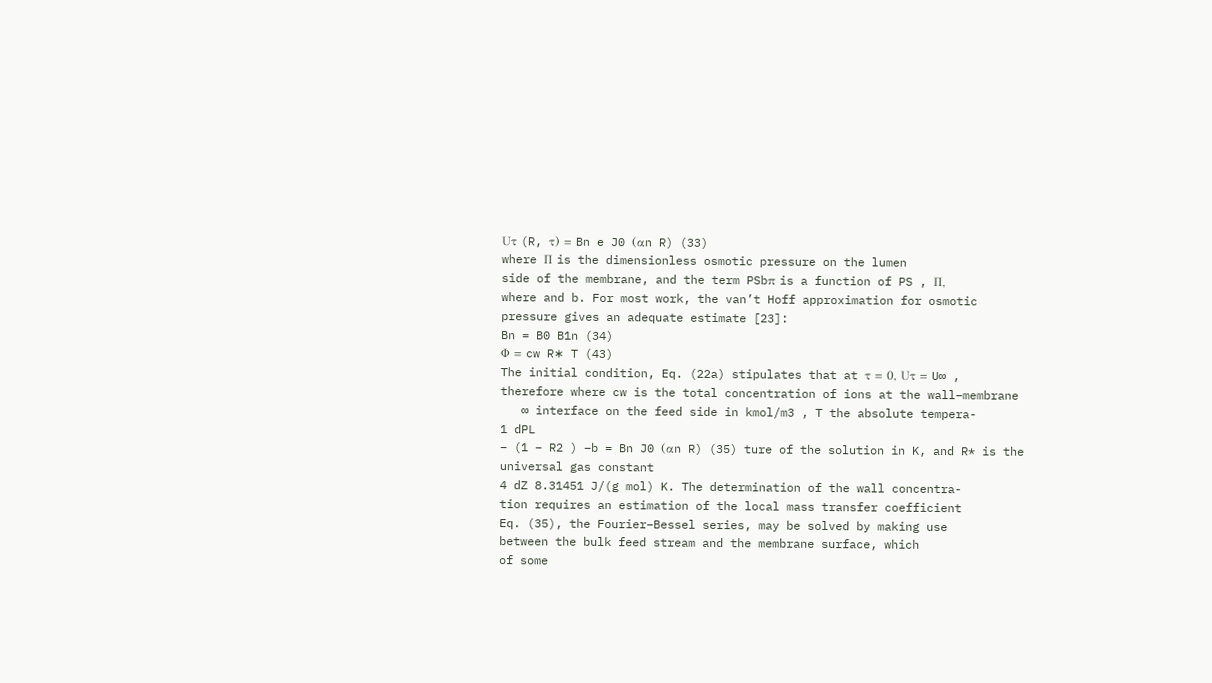Uτ (R, τ) = Bn e J0 (αn R) (33)
where Π is the dimensionless osmotic pressure on the lumen
side of the membrane, and the term PSbπ is a function of PS , Π,
where and b. For most work, the van’t Hoff approximation for osmotic
pressure gives an adequate estimate [23]:
Bn = B0 B1n (34)
Φ = cw R∗ T (43)
The initial condition, Eq. (22a) stipulates that at τ = 0, Uτ = U∞ ,
therefore where cw is the total concentration of ions at the wall–membrane
   ∞ interface on the feed side in kmol/m3 , T the absolute tempera-
1 dPL
− (1 − R2 ) −b = Bn J0 (αn R) (35) ture of the solution in K, and R* is the universal gas constant
4 dZ 8.31451 J/(g mol) K. The determination of the wall concentra-
tion requires an estimation of the local mass transfer coefficient
Eq. (35), the Fourier–Bessel series, may be solved by making use
between the bulk feed stream and the membrane surface, which
of some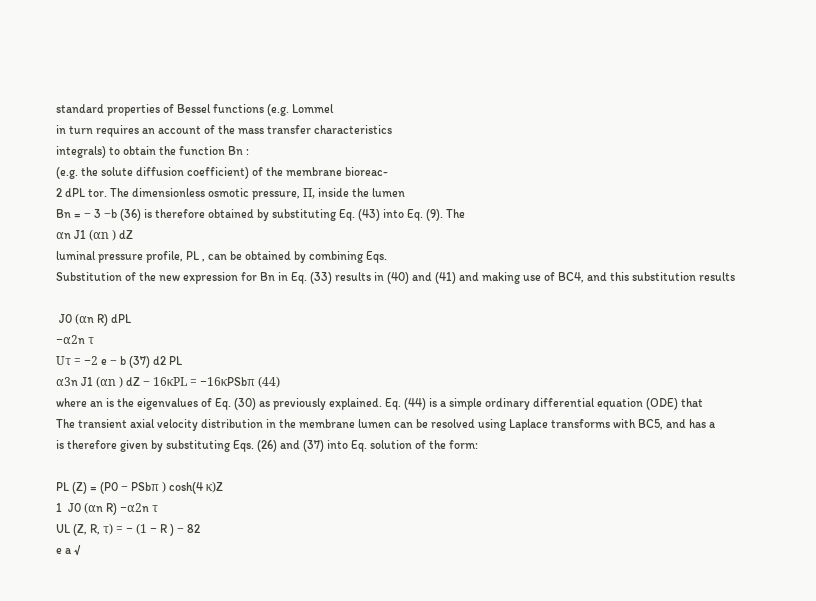standard properties of Bessel functions (e.g. Lommel
in turn requires an account of the mass transfer characteristics
integrals) to obtain the function Bn :
(e.g. the solute diffusion coefficient) of the membrane bioreac-
2 dPL tor. The dimensionless osmotic pressure, Π, inside the lumen
Bn = − 3 −b (36) is therefore obtained by substituting Eq. (43) into Eq. (9). The
αn J1 (αn ) dZ
luminal pressure profile, PL , can be obtained by combining Eqs.
Substitution of the new expression for Bn in Eq. (33) results in (40) and (41) and making use of BC4, and this substitution results

 J0 (αn R) dPL
−α2n τ
Uτ = −2 e − b (37) d2 PL
α3n J1 (αn ) dZ − 16κPL = −16κPSbπ (44)
where an is the eigenvalues of Eq. (30) as previously explained. Eq. (44) is a simple ordinary differential equation (ODE) that
The transient axial velocity distribution in the membrane lumen can be resolved using Laplace transforms with BC5, and has a
is therefore given by substituting Eqs. (26) and (37) into Eq. solution of the form:

PL (Z) = (P0 − PSbπ ) cosh(4 κ)Z
1  J0 (αn R) −α2n τ
UL (Z, R, τ) = − (1 − R ) − 82
e a √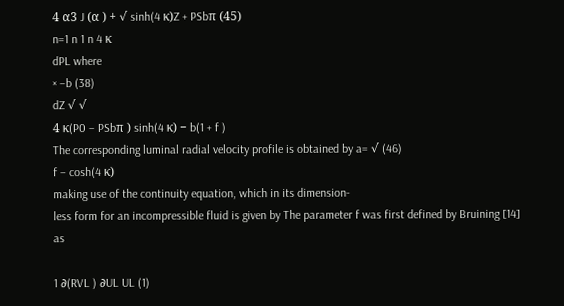4 α3 J (α ) + √ sinh(4 κ)Z + PSbπ (45)
n=1 n 1 n 4 κ
dPL where
× −b (38)
dZ √ √
4 κ(P0 − PSbπ ) sinh(4 κ) − b(1 + f )
The corresponding luminal radial velocity profile is obtained by a= √ (46)
f − cosh(4 κ)
making use of the continuity equation, which in its dimension-
less form for an incompressible fluid is given by The parameter f was first defined by Bruining [14] as

1 ∂(RVL ) ∂UL UL (1)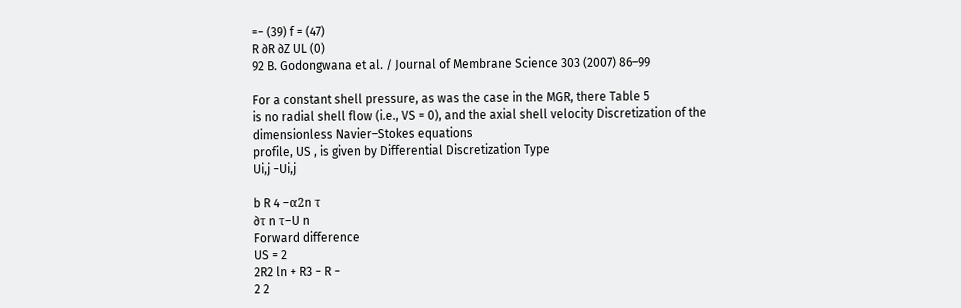=− (39) f = (47)
R ∂R ∂Z UL (0)
92 B. Godongwana et al. / Journal of Membrane Science 303 (2007) 86–99

For a constant shell pressure, as was the case in the MGR, there Table 5
is no radial shell flow (i.e., VS = 0), and the axial shell velocity Discretization of the dimensionless Navier–Stokes equations
profile, US , is given by Differential Discretization Type
Ui,j −Ui,j

b R 4 −α2n τ
∂τ n τ−U n
Forward difference
US = 2
2R2 ln + R3 − R −
2 2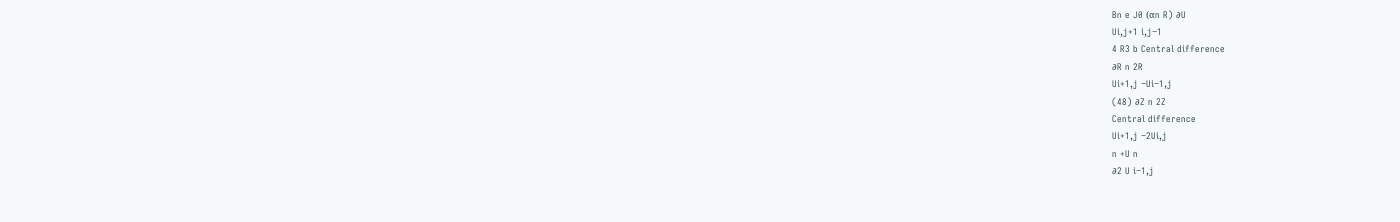Bn e J0 (αn R) ∂U
Ui,j+1 i,j−1
4 R3 b Central difference
∂R n 2R
Ui+1,j −Ui−1,j
(48) ∂Z n 2Z
Central difference
Ui+1,j −2Ui,j
n +U n
∂2 U i−1,j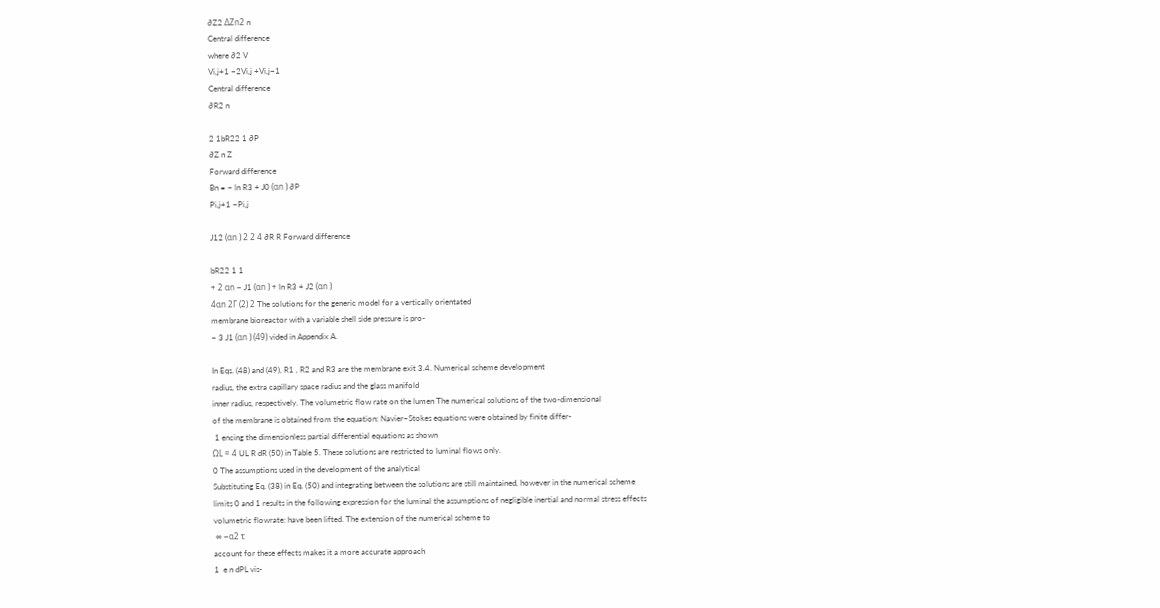∂Z2 ΔZn2 n
Central difference
where ∂2 V
Vi,j+1 −2Vi,j +Vi,j−1
Central difference
∂R2 n

2 1bR22 1 ∂P
∂Z n Z
Forward difference
Bn = − ln R3 + J0 (αn ) ∂P
Pi,j+1 −Pi,j

J12 (αn ) 2 2 4 ∂R R Forward difference

bR22 1 1
+ 2 αn − J1 (αn ) + ln R3 + J2 (αn )
4αn 2Γ (2) 2 The solutions for the generic model for a vertically orientated
membrane bioreactor with a variable shell side pressure is pro-
− 3 J1 (αn ) (49) vided in Appendix A.

In Eqs. (48) and (49), R1 , R2 and R3 are the membrane exit 3.4. Numerical scheme development
radius, the extra capillary space radius and the glass manifold
inner radius, respectively. The volumetric flow rate on the lumen The numerical solutions of the two-dimensional
of the membrane is obtained from the equation: Navier–Stokes equations were obtained by finite differ-
 1 encing the dimensionless partial differential equations as shown
ΩL = 4 UL R dR (50) in Table 5. These solutions are restricted to luminal flows only.
0 The assumptions used in the development of the analytical
Substituting Eq. (38) in Eq. (50) and integrating between the solutions are still maintained, however in the numerical scheme
limits 0 and 1 results in the following expression for the luminal the assumptions of negligible inertial and normal stress effects
volumetric flowrate: have been lifted. The extension of the numerical scheme to
 ∞ −α2 τ
account for these effects makes it a more accurate approach
1  e n dPL vis-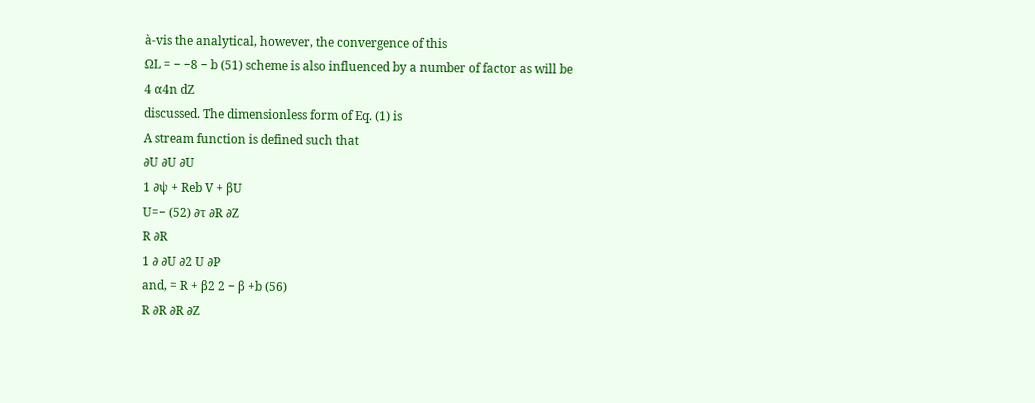à-vis the analytical, however, the convergence of this
ΩL = − −8 − b (51) scheme is also influenced by a number of factor as will be
4 α4n dZ
discussed. The dimensionless form of Eq. (1) is
A stream function is defined such that
∂U ∂U ∂U
1 ∂ψ + Reb V + βU
U=− (52) ∂τ ∂R ∂Z
R ∂R
1 ∂ ∂U ∂2 U ∂P
and, = R + β2 2 − β +b (56)
R ∂R ∂R ∂Z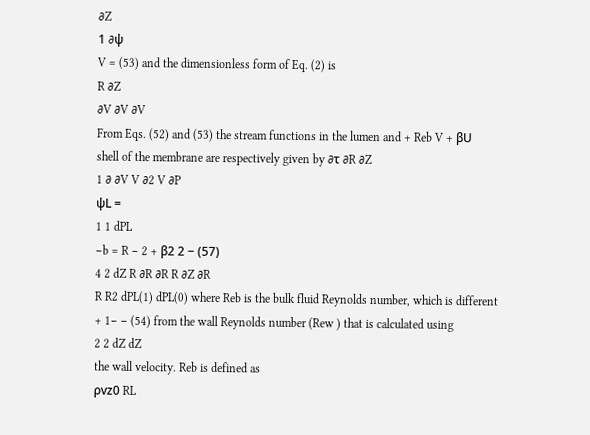∂Z
1 ∂ψ
V = (53) and the dimensionless form of Eq. (2) is
R ∂Z
∂V ∂V ∂V
From Eqs. (52) and (53) the stream functions in the lumen and + Reb V + βU
shell of the membrane are respectively given by ∂τ ∂R ∂Z
1 ∂ ∂V V ∂2 V ∂P
ψL =
1 1 dPL
−b = R − 2 + β2 2 − (57)
4 2 dZ R ∂R ∂R R ∂Z ∂R
R R2 dPL(1) dPL(0) where Reb is the bulk fluid Reynolds number, which is different
+ 1− − (54) from the wall Reynolds number (Rew ) that is calculated using
2 2 dZ dZ
the wall velocity. Reb is defined as
ρvz0 RL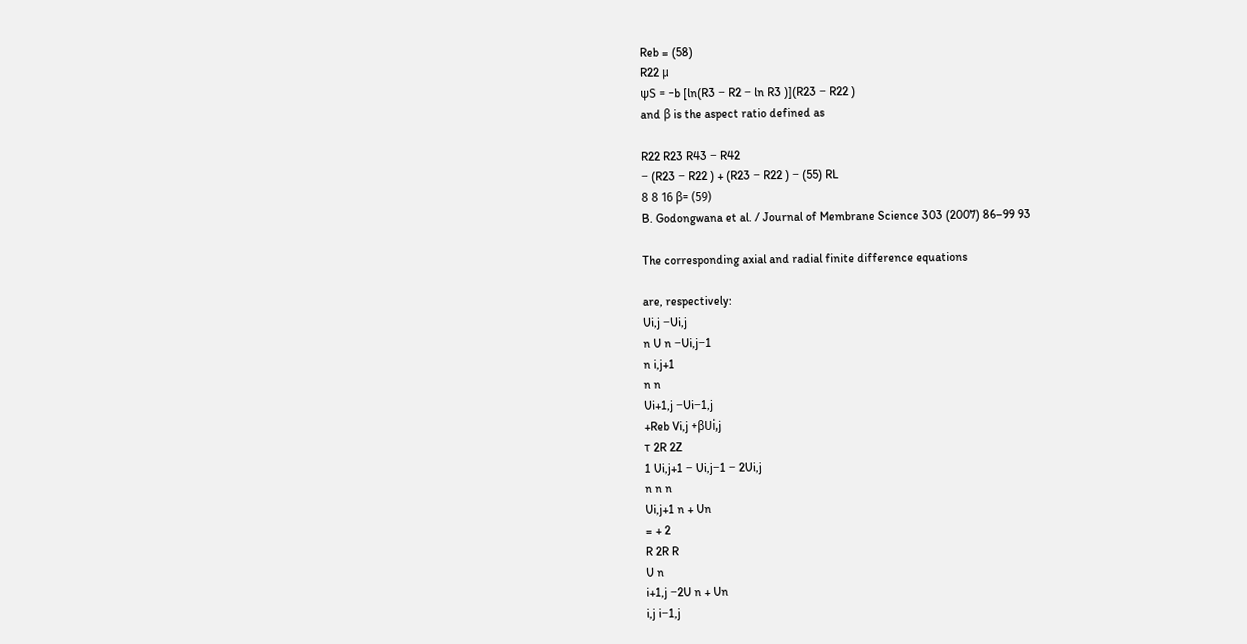Reb = (58)
R22 μ
ψS = −b [ln(R3 − R2 − ln R3 )](R23 − R22 )
and β is the aspect ratio defined as

R22 R23 R43 − R42
− (R23 − R22 ) + (R23 − R22 ) − (55) RL
8 8 16 β= (59)
B. Godongwana et al. / Journal of Membrane Science 303 (2007) 86–99 93

The corresponding axial and radial finite difference equations

are, respectively:
Ui,j −Ui,j
n U n −Ui,j−1
n i,j+1
n n
Ui+1,j −Ui−1,j
+Reb Vi,j +βUi,j
τ 2R 2Z
1 Ui,j+1 − Ui,j−1 − 2Ui,j
n n n
Ui,j+1 n + Un
= + 2
R 2R R
U n
i+1,j −2U n + Un
i,j i−1,j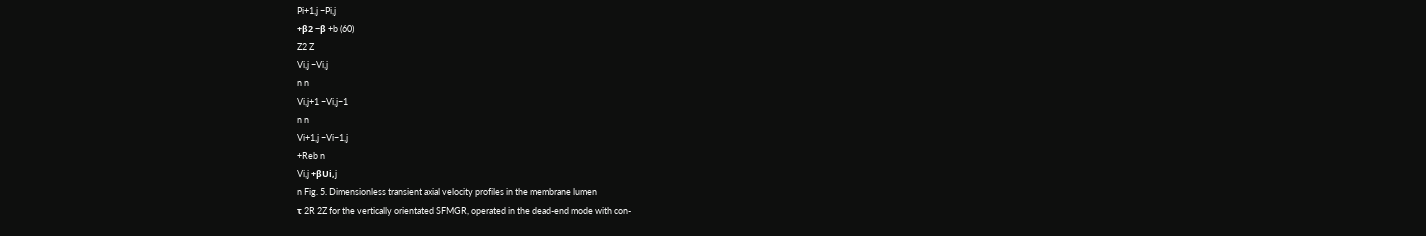Pi+1,j −Pi,j
+β2 −β +b (60)
Z2 Z
Vi,j −Vi,j
n n
Vi,j+1 −Vi,j−1
n n
Vi+1,j −Vi−1,j
+Reb n
Vi,j +βUi,j
n Fig. 5. Dimensionless transient axial velocity profiles in the membrane lumen
τ 2R 2Z for the vertically orientated SFMGR, operated in the dead-end mode with con-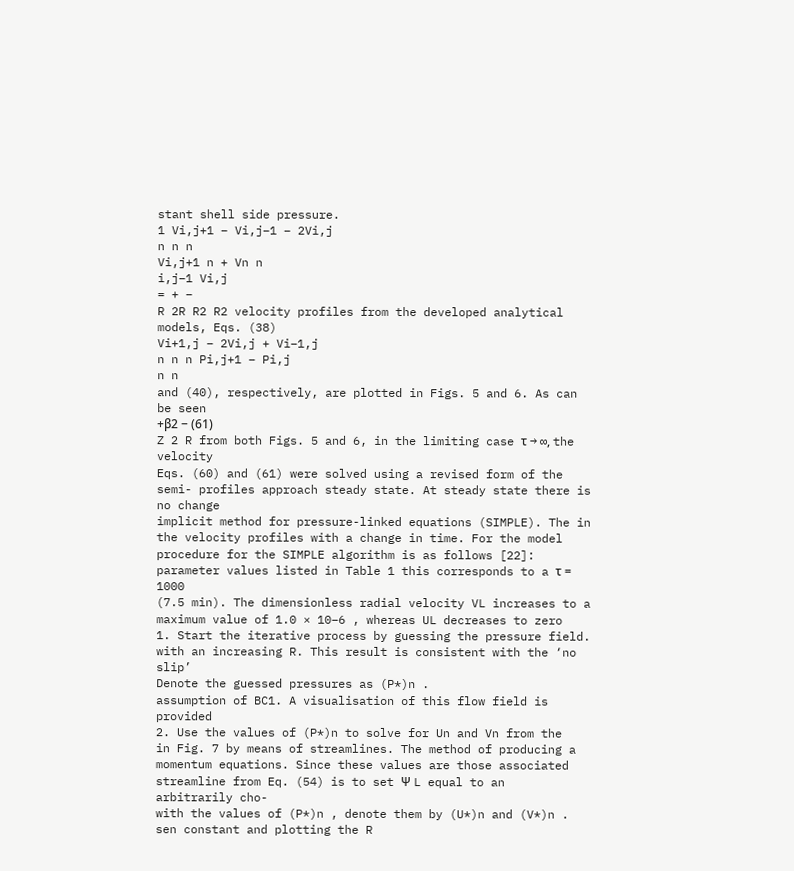stant shell side pressure.
1 Vi,j+1 − Vi,j−1 − 2Vi,j
n n n
Vi,j+1 n + Vn n
i,j−1 Vi,j
= + −
R 2R R2 R2 velocity profiles from the developed analytical models, Eqs. (38)
Vi+1,j − 2Vi,j + Vi−1,j
n n n Pi,j+1 − Pi,j
n n
and (40), respectively, are plotted in Figs. 5 and 6. As can be seen
+β2 − (61)
Z 2 R from both Figs. 5 and 6, in the limiting case τ → ∞, the velocity
Eqs. (60) and (61) were solved using a revised form of the semi- profiles approach steady state. At steady state there is no change
implicit method for pressure-linked equations (SIMPLE). The in the velocity profiles with a change in time. For the model
procedure for the SIMPLE algorithm is as follows [22]: parameter values listed in Table 1 this corresponds to a τ = 1000
(7.5 min). The dimensionless radial velocity VL increases to a
maximum value of 1.0 × 10−6 , whereas UL decreases to zero
1. Start the iterative process by guessing the pressure field.
with an increasing R. This result is consistent with the ‘no slip’
Denote the guessed pressures as (P*)n .
assumption of BC1. A visualisation of this flow field is provided
2. Use the values of (P*)n to solve for Un and Vn from the
in Fig. 7 by means of streamlines. The method of producing a
momentum equations. Since these values are those associated
streamline from Eq. (54) is to set Ψ L equal to an arbitrarily cho-
with the values of (P*)n , denote them by (U*)n and (V*)n .
sen constant and plotting the R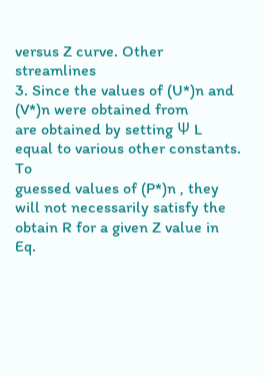versus Z curve. Other streamlines
3. Since the values of (U*)n and (V*)n were obtained from
are obtained by setting Ψ L equal to various other constants. To
guessed values of (P*)n , they will not necessarily satisfy the
obtain R for a given Z value in Eq.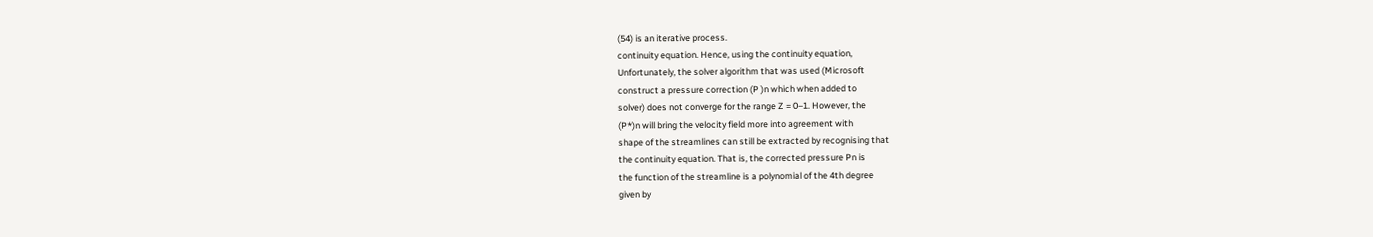(54) is an iterative process.
continuity equation. Hence, using the continuity equation,
Unfortunately, the solver algorithm that was used (Microsoft
construct a pressure correction (P )n which when added to
solver) does not converge for the range Z = 0–1. However, the
(P*)n will bring the velocity field more into agreement with
shape of the streamlines can still be extracted by recognising that
the continuity equation. That is, the corrected pressure Pn is
the function of the streamline is a polynomial of the 4th degree
given by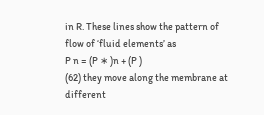in R. These lines show the pattern of flow of ‘fluid elements’ as
P n = (P ∗ )n + (P )
(62) they move along the membrane at different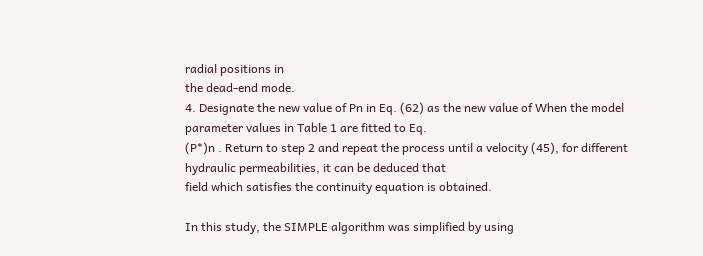radial positions in
the dead-end mode.
4. Designate the new value of Pn in Eq. (62) as the new value of When the model parameter values in Table 1 are fitted to Eq.
(P*)n . Return to step 2 and repeat the process until a velocity (45), for different hydraulic permeabilities, it can be deduced that
field which satisfies the continuity equation is obtained.

In this study, the SIMPLE algorithm was simplified by using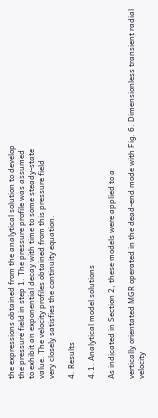the expressions obtained from the analytical solution to develop
the pressure field in step 1. The pressure profile was assumed
to exhibit an exponential decay with time to some steady-state
value. The velocity profiles obtained from this pressure field
very closely satisfies the continuity equation.

4. Results

4.1. Analytical model solutions

As indicated in Section 2, these models were applied to a

vertically orientated MGR operated in the dead-end mode with Fig. 6. Dimensionless transient radial velocity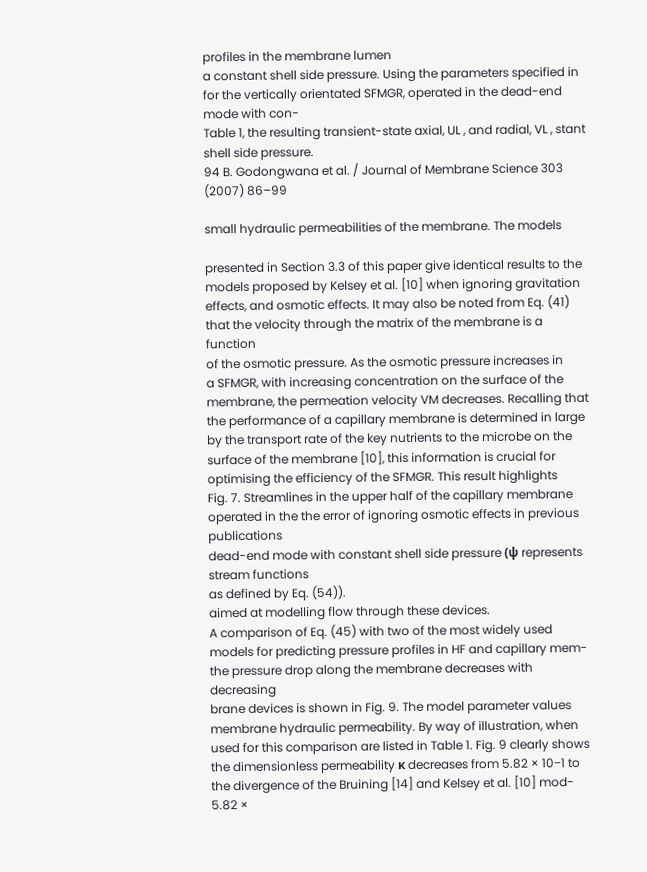profiles in the membrane lumen
a constant shell side pressure. Using the parameters specified in for the vertically orientated SFMGR, operated in the dead-end mode with con-
Table 1, the resulting transient-state axial, UL , and radial, VL , stant shell side pressure.
94 B. Godongwana et al. / Journal of Membrane Science 303 (2007) 86–99

small hydraulic permeabilities of the membrane. The models

presented in Section 3.3 of this paper give identical results to the
models proposed by Kelsey et al. [10] when ignoring gravitation
effects, and osmotic effects. It may also be noted from Eq. (41)
that the velocity through the matrix of the membrane is a function
of the osmotic pressure. As the osmotic pressure increases in
a SFMGR, with increasing concentration on the surface of the
membrane, the permeation velocity VM decreases. Recalling that
the performance of a capillary membrane is determined in large
by the transport rate of the key nutrients to the microbe on the
surface of the membrane [10], this information is crucial for
optimising the efficiency of the SFMGR. This result highlights
Fig. 7. Streamlines in the upper half of the capillary membrane operated in the the error of ignoring osmotic effects in previous publications
dead-end mode with constant shell side pressure (ψ represents stream functions
as defined by Eq. (54)).
aimed at modelling flow through these devices.
A comparison of Eq. (45) with two of the most widely used
models for predicting pressure profiles in HF and capillary mem-
the pressure drop along the membrane decreases with decreasing
brane devices is shown in Fig. 9. The model parameter values
membrane hydraulic permeability. By way of illustration, when
used for this comparison are listed in Table 1. Fig. 9 clearly shows
the dimensionless permeability κ decreases from 5.82 × 10−1 to
the divergence of the Bruining [14] and Kelsey et al. [10] mod-
5.82 ×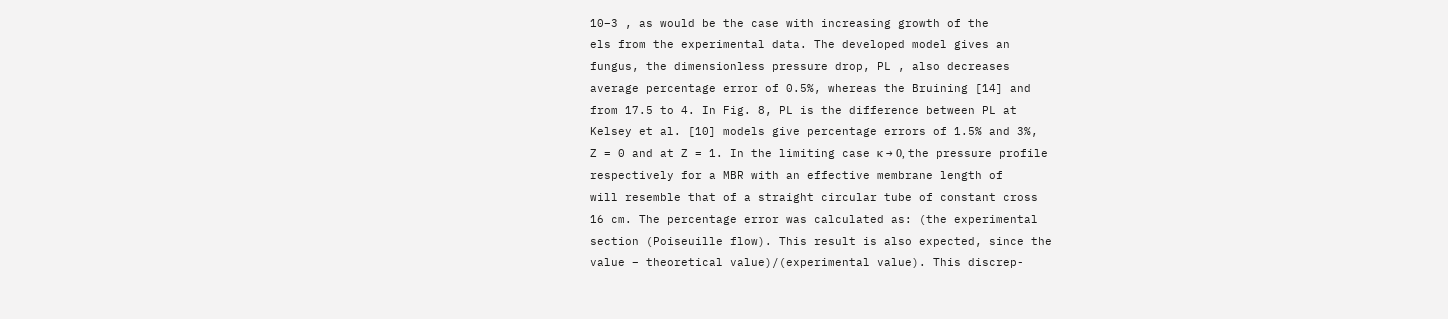10−3 , as would be the case with increasing growth of the
els from the experimental data. The developed model gives an
fungus, the dimensionless pressure drop, PL , also decreases
average percentage error of 0.5%, whereas the Bruining [14] and
from 17.5 to 4. In Fig. 8, PL is the difference between PL at
Kelsey et al. [10] models give percentage errors of 1.5% and 3%,
Z = 0 and at Z = 1. In the limiting case κ → 0, the pressure profile
respectively for a MBR with an effective membrane length of
will resemble that of a straight circular tube of constant cross
16 cm. The percentage error was calculated as: (the experimental
section (Poiseuille flow). This result is also expected, since the
value − theoretical value)/(experimental value). This discrep-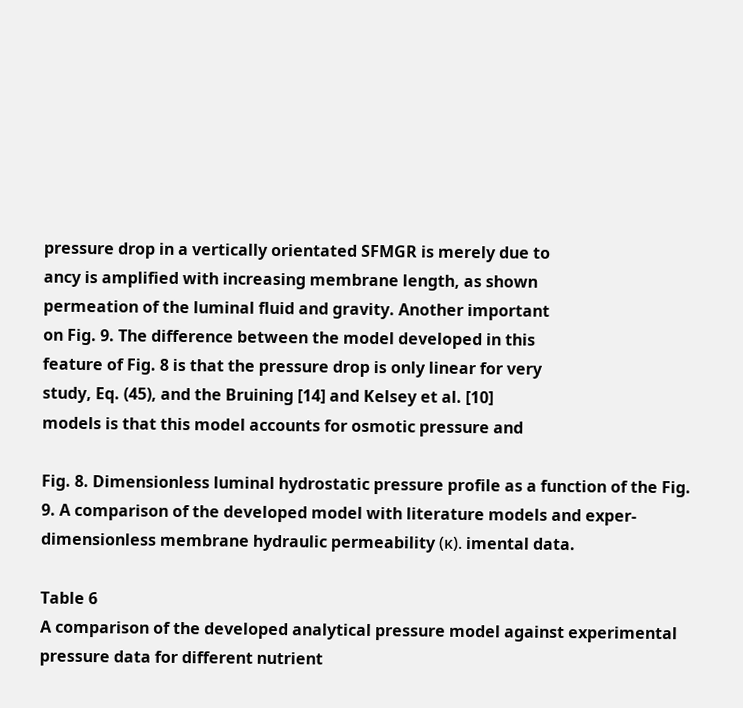pressure drop in a vertically orientated SFMGR is merely due to
ancy is amplified with increasing membrane length, as shown
permeation of the luminal fluid and gravity. Another important
on Fig. 9. The difference between the model developed in this
feature of Fig. 8 is that the pressure drop is only linear for very
study, Eq. (45), and the Bruining [14] and Kelsey et al. [10]
models is that this model accounts for osmotic pressure and

Fig. 8. Dimensionless luminal hydrostatic pressure profile as a function of the Fig. 9. A comparison of the developed model with literature models and exper-
dimensionless membrane hydraulic permeability (κ). imental data.

Table 6
A comparison of the developed analytical pressure model against experimental pressure data for different nutrient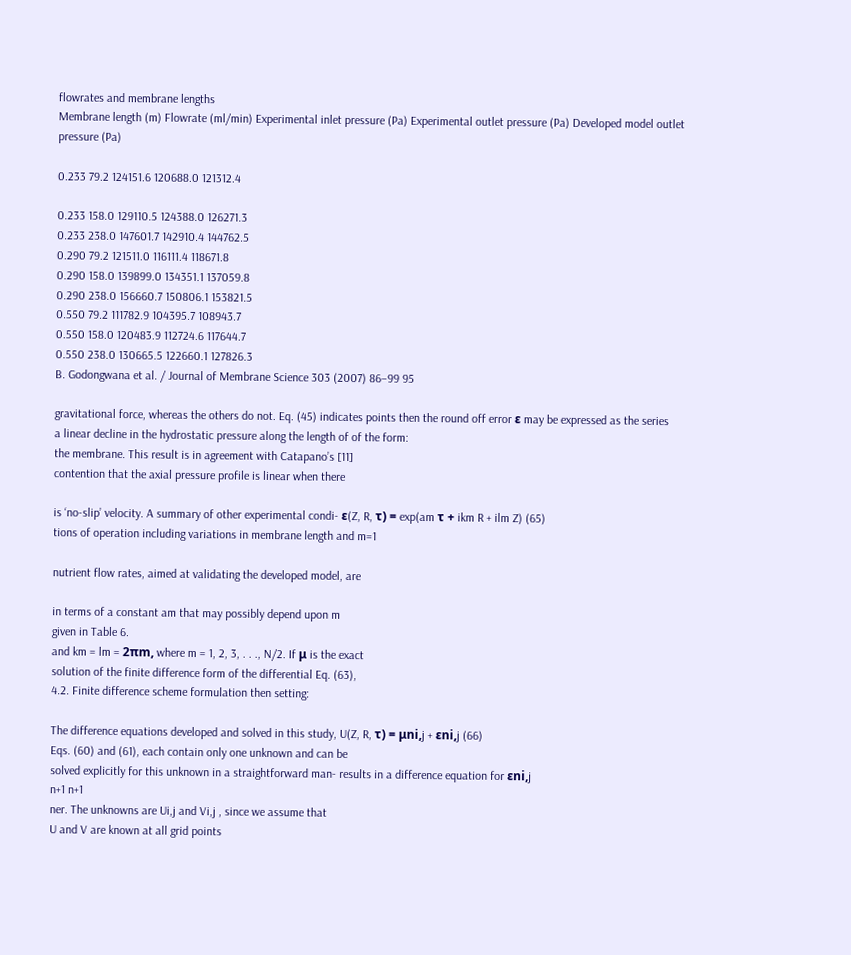flowrates and membrane lengths
Membrane length (m) Flowrate (ml/min) Experimental inlet pressure (Pa) Experimental outlet pressure (Pa) Developed model outlet pressure (Pa)

0.233 79.2 124151.6 120688.0 121312.4

0.233 158.0 129110.5 124388.0 126271.3
0.233 238.0 147601.7 142910.4 144762.5
0.290 79.2 121511.0 116111.4 118671.8
0.290 158.0 139899.0 134351.1 137059.8
0.290 238.0 156660.7 150806.1 153821.5
0.550 79.2 111782.9 104395.7 108943.7
0.550 158.0 120483.9 112724.6 117644.7
0.550 238.0 130665.5 122660.1 127826.3
B. Godongwana et al. / Journal of Membrane Science 303 (2007) 86–99 95

gravitational force, whereas the others do not. Eq. (45) indicates points then the round off error ε may be expressed as the series
a linear decline in the hydrostatic pressure along the length of of the form:
the membrane. This result is in agreement with Catapano’s [11]
contention that the axial pressure profile is linear when there

is ‘no-slip’ velocity. A summary of other experimental condi- ε(Z, R, τ) = exp(am τ + ikm R + ilm Z) (65)
tions of operation including variations in membrane length and m=1

nutrient flow rates, aimed at validating the developed model, are

in terms of a constant am that may possibly depend upon m
given in Table 6.
and km = lm = 2πm, where m = 1, 2, 3, . . ., N/2. If μ is the exact
solution of the finite difference form of the differential Eq. (63),
4.2. Finite difference scheme formulation then setting:

The difference equations developed and solved in this study, U(Z, R, τ) = μni,j + εni,j (66)
Eqs. (60) and (61), each contain only one unknown and can be
solved explicitly for this unknown in a straightforward man- results in a difference equation for εni,j
n+1 n+1
ner. The unknowns are Ui,j and Vi,j , since we assume that
U and V are known at all grid points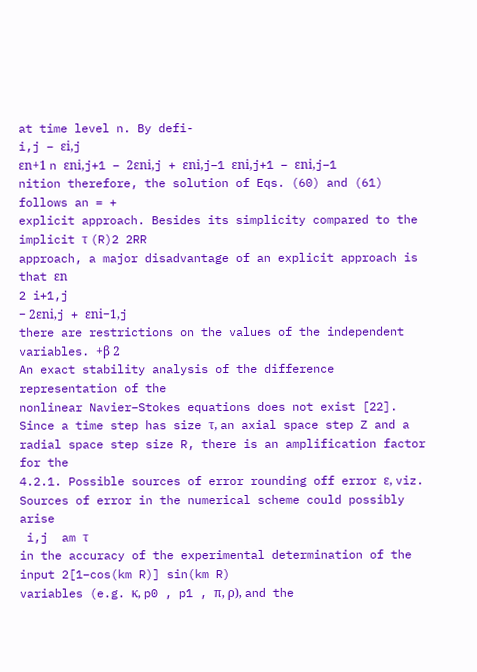at time level n. By defi-
i,j − εi,j
εn+1 n εni,j+1 − 2εni,j + εni,j−1 εni,j+1 − εni,j−1
nition therefore, the solution of Eqs. (60) and (61) follows an = +
explicit approach. Besides its simplicity compared to the implicit τ (R)2 2RR
approach, a major disadvantage of an explicit approach is that εn
2 i+1,j
− 2εni,j + εni−1,j
there are restrictions on the values of the independent variables. +β 2
An exact stability analysis of the difference representation of the
nonlinear Navier–Stokes equations does not exist [22]. Since a time step has size τ, an axial space step Z and a
radial space step size R, there is an amplification factor for the
4.2.1. Possible sources of error rounding off error ε, viz.
Sources of error in the numerical scheme could possibly arise
 i,j  am τ
in the accuracy of the experimental determination of the input 2[1−cos(km R)] sin(km R)
variables (e.g. κ, p0 , p1 , π, ρ), and the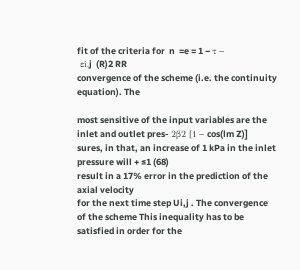fit of the criteria for  n  =e = 1 − τ −
 εi,j  (R)2 RR
convergence of the scheme (i.e. the continuity equation). The

most sensitive of the input variables are the inlet and outlet pres- 2β2 [1 − cos(lm Z)]
sures, in that, an increase of 1 kPa in the inlet pressure will + ≤1 (68)
result in a 17% error in the prediction of the axial velocity
for the next time step Ui,j . The convergence of the scheme This inequality has to be satisfied in order for the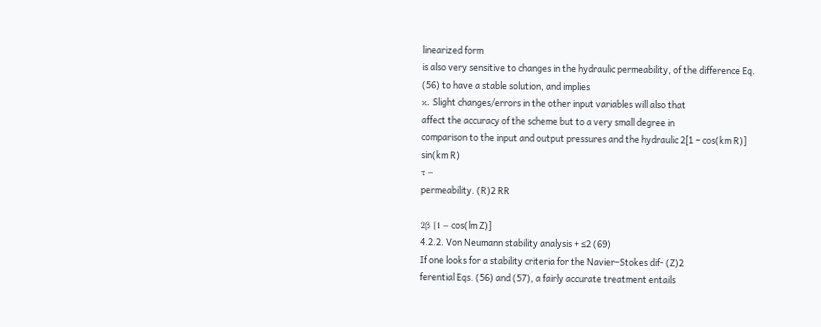linearized form
is also very sensitive to changes in the hydraulic permeability, of the difference Eq. (56) to have a stable solution, and implies
κ. Slight changes/errors in the other input variables will also that
affect the accuracy of the scheme but to a very small degree in
comparison to the input and output pressures and the hydraulic 2[1 − cos(km R)] sin(km R)
τ −
permeability. (R)2 RR

2β [1 − cos(lm Z)]
4.2.2. Von Neumann stability analysis + ≤2 (69)
If one looks for a stability criteria for the Navier–Stokes dif- (Z)2
ferential Eqs. (56) and (57), a fairly accurate treatment entails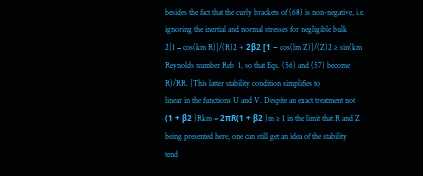besides the fact that the curly brackets of (68) is non-negative, i.e.
ignoring the inertial and normal stresses for negligible bulk
2[1 − cos(km R)]/(R)2 + 2β2 [1 − cos(lm Z)]/(Z)2 ≥ sin(km
Reynolds number Reb  1, so that Eqs. (56) and (57) become
R)/RR. [This latter stability condition simplifies to
linear in the functions U and V. Despite an exact treatment not
(1 + β2 )Rkm = 2πR(1 + β2 )m ≥ 1 in the limit that R and Z
being presented here, one can still get an idea of the stability
tend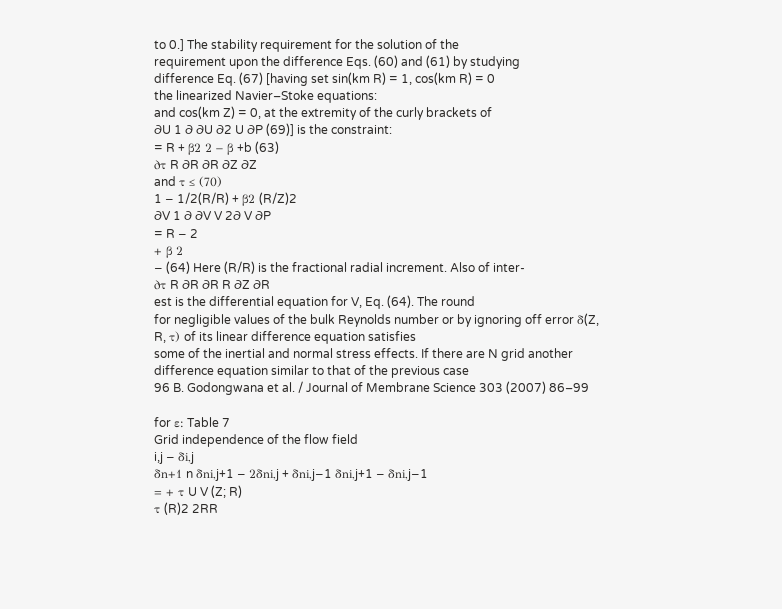to 0.] The stability requirement for the solution of the
requirement upon the difference Eqs. (60) and (61) by studying
difference Eq. (67) [having set sin(km R) = 1, cos(km R) = 0
the linearized Navier–Stoke equations:
and cos(km Z) = 0, at the extremity of the curly brackets of
∂U 1 ∂ ∂U ∂2 U ∂P (69)] is the constraint:
= R + β2 2 − β +b (63)
∂τ R ∂R ∂R ∂Z ∂Z
and τ ≤ (70)
1 − 1/2(R/R) + β2 (R/Z)2
∂V 1 ∂ ∂V V 2∂ V ∂P
= R − 2
+ β 2
− (64) Here (R/R) is the fractional radial increment. Also of inter-
∂τ R ∂R ∂R R ∂Z ∂R
est is the differential equation for V, Eq. (64). The round
for negligible values of the bulk Reynolds number or by ignoring off error δ(Z, R, τ) of its linear difference equation satisfies
some of the inertial and normal stress effects. If there are N grid another difference equation similar to that of the previous case
96 B. Godongwana et al. / Journal of Membrane Science 303 (2007) 86–99

for ε: Table 7
Grid independence of the flow field
i,j − δi,j
δn+1 n δni,j+1 − 2δni,j + δni,j−1 δni,j+1 − δni,j−1
= + τ U V (Z; R)
τ (R)2 2RR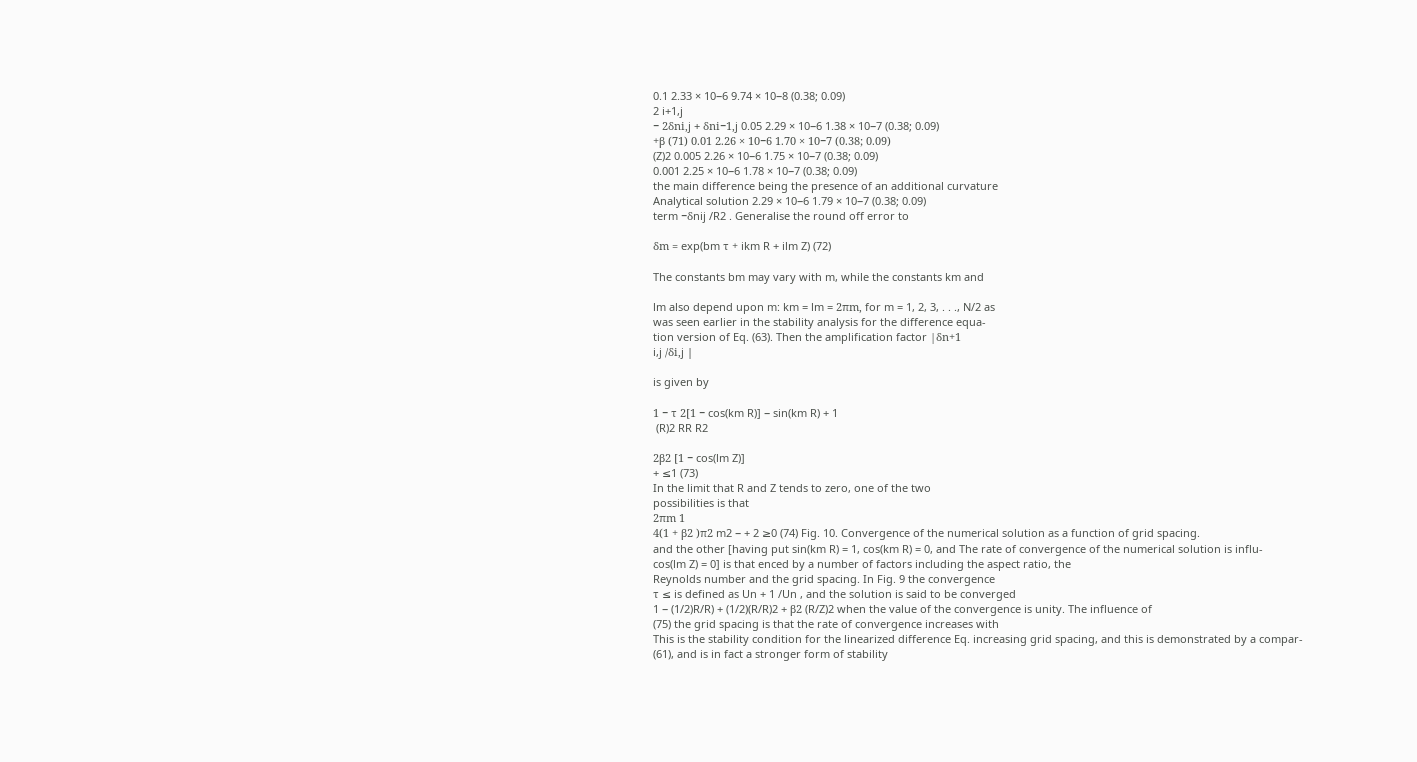0.1 2.33 × 10−6 9.74 × 10−8 (0.38; 0.09)
2 i+1,j
− 2δni,j + δni−1,j 0.05 2.29 × 10−6 1.38 × 10−7 (0.38; 0.09)
+β (71) 0.01 2.26 × 10−6 1.70 × 10−7 (0.38; 0.09)
(Z)2 0.005 2.26 × 10−6 1.75 × 10−7 (0.38; 0.09)
0.001 2.25 × 10−6 1.78 × 10−7 (0.38; 0.09)
the main difference being the presence of an additional curvature
Analytical solution 2.29 × 10−6 1.79 × 10−7 (0.38; 0.09)
term −δnij /R2 . Generalise the round off error to

δm = exp(bm τ + ikm R + ilm Z) (72)

The constants bm may vary with m, while the constants km and

lm also depend upon m: km = lm = 2πm, for m = 1, 2, 3, . . ., N/2 as
was seen earlier in the stability analysis for the difference equa-
tion version of Eq. (63). Then the amplification factor |δn+1
i,j /δi,j |

is given by

1 − τ 2[1 − cos(km R)] − sin(km R) + 1
 (R)2 RR R2

2β2 [1 − cos(lm Z)]
+ ≤1 (73)
In the limit that R and Z tends to zero, one of the two
possibilities is that
2πm 1
4(1 + β2 )π2 m2 − + 2 ≥0 (74) Fig. 10. Convergence of the numerical solution as a function of grid spacing.
and the other [having put sin(km R) = 1, cos(km R) = 0, and The rate of convergence of the numerical solution is influ-
cos(lm Z) = 0] is that enced by a number of factors including the aspect ratio, the
Reynolds number and the grid spacing. In Fig. 9 the convergence
τ ≤ is defined as Un + 1 /Un , and the solution is said to be converged
1 − (1/2)R/R) + (1/2)(R/R)2 + β2 (R/Z)2 when the value of the convergence is unity. The influence of
(75) the grid spacing is that the rate of convergence increases with
This is the stability condition for the linearized difference Eq. increasing grid spacing, and this is demonstrated by a compar-
(61), and is in fact a stronger form of stability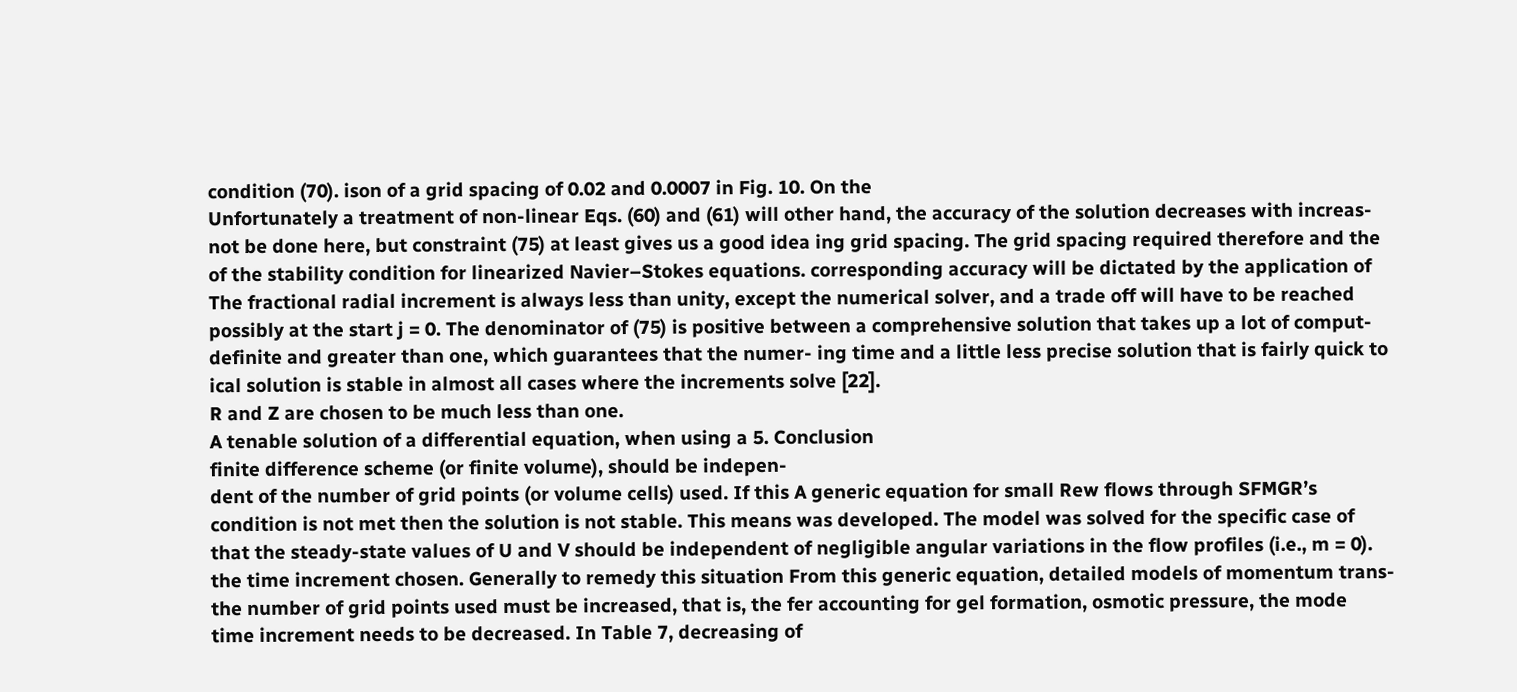condition (70). ison of a grid spacing of 0.02 and 0.0007 in Fig. 10. On the
Unfortunately a treatment of non-linear Eqs. (60) and (61) will other hand, the accuracy of the solution decreases with increas-
not be done here, but constraint (75) at least gives us a good idea ing grid spacing. The grid spacing required therefore and the
of the stability condition for linearized Navier–Stokes equations. corresponding accuracy will be dictated by the application of
The fractional radial increment is always less than unity, except the numerical solver, and a trade off will have to be reached
possibly at the start j = 0. The denominator of (75) is positive between a comprehensive solution that takes up a lot of comput-
definite and greater than one, which guarantees that the numer- ing time and a little less precise solution that is fairly quick to
ical solution is stable in almost all cases where the increments solve [22].
R and Z are chosen to be much less than one.
A tenable solution of a differential equation, when using a 5. Conclusion
finite difference scheme (or finite volume), should be indepen-
dent of the number of grid points (or volume cells) used. If this A generic equation for small Rew flows through SFMGR’s
condition is not met then the solution is not stable. This means was developed. The model was solved for the specific case of
that the steady-state values of U and V should be independent of negligible angular variations in the flow profiles (i.e., m = 0).
the time increment chosen. Generally to remedy this situation From this generic equation, detailed models of momentum trans-
the number of grid points used must be increased, that is, the fer accounting for gel formation, osmotic pressure, the mode
time increment needs to be decreased. In Table 7, decreasing of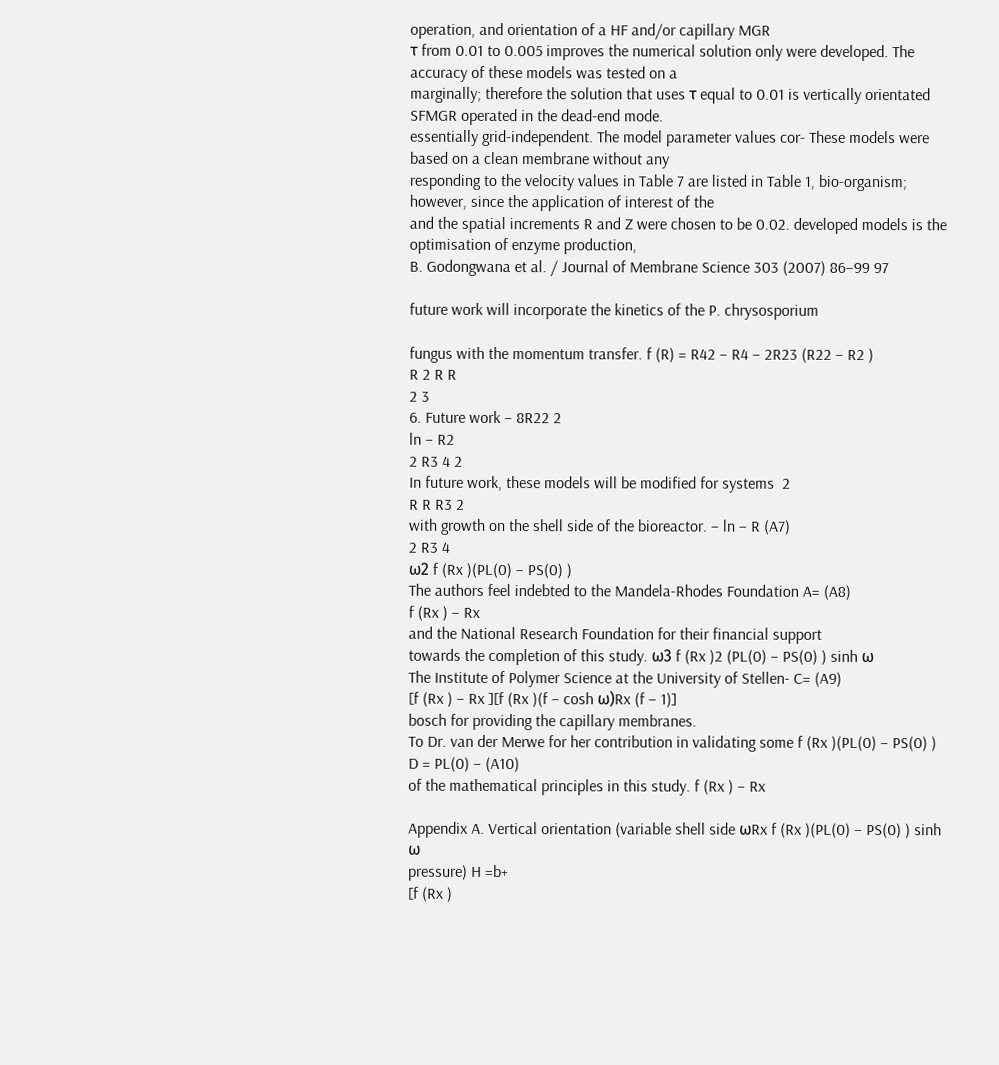operation, and orientation of a HF and/or capillary MGR
τ from 0.01 to 0.005 improves the numerical solution only were developed. The accuracy of these models was tested on a
marginally; therefore the solution that uses τ equal to 0.01 is vertically orientated SFMGR operated in the dead-end mode.
essentially grid-independent. The model parameter values cor- These models were based on a clean membrane without any
responding to the velocity values in Table 7 are listed in Table 1, bio-organism; however, since the application of interest of the
and the spatial increments R and Z were chosen to be 0.02. developed models is the optimisation of enzyme production,
B. Godongwana et al. / Journal of Membrane Science 303 (2007) 86–99 97

future work will incorporate the kinetics of the P. chrysosporium

fungus with the momentum transfer. f (R) = R42 − R4 − 2R23 (R22 − R2 )
R 2 R R
2 3
6. Future work − 8R22 2
ln − R2
2 R3 4 2
In future work, these models will be modified for systems  2
R R R3 2
with growth on the shell side of the bioreactor. − ln − R (A7)
2 R3 4
ω2 f (Rx )(PL(0) − PS(0) )
The authors feel indebted to the Mandela-Rhodes Foundation A= (A8)
f (Rx ) − Rx
and the National Research Foundation for their financial support
towards the completion of this study. ω3 f (Rx )2 (PL(0) − PS(0) ) sinh ω
The Institute of Polymer Science at the University of Stellen- C= (A9)
[f (Rx ) − Rx ][f (Rx )(f − cosh ω)Rx (f − 1)]
bosch for providing the capillary membranes.
To Dr. van der Merwe for her contribution in validating some f (Rx )(PL(0) − PS(0) )
D = PL(0) − (A10)
of the mathematical principles in this study. f (Rx ) − Rx

Appendix A. Vertical orientation (variable shell side ωRx f (Rx )(PL(0) − PS(0) ) sinh ω
pressure) H =b+
[f (Rx )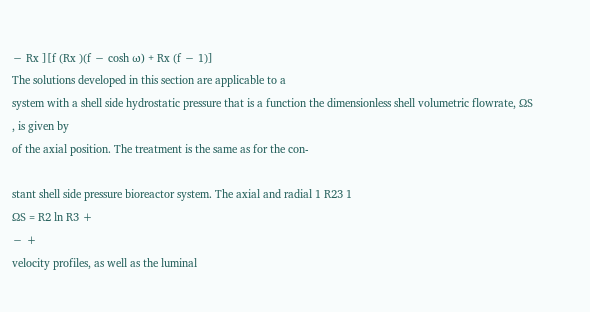− Rx ][f (Rx )(f − cosh ω) + Rx (f − 1)]
The solutions developed in this section are applicable to a
system with a shell side hydrostatic pressure that is a function the dimensionless shell volumetric flowrate, ΩS , is given by
of the axial position. The treatment is the same as for the con-

stant shell side pressure bioreactor system. The axial and radial 1 R23 1
ΩS = R2 ln R3 +
− +
velocity profiles, as well as the luminal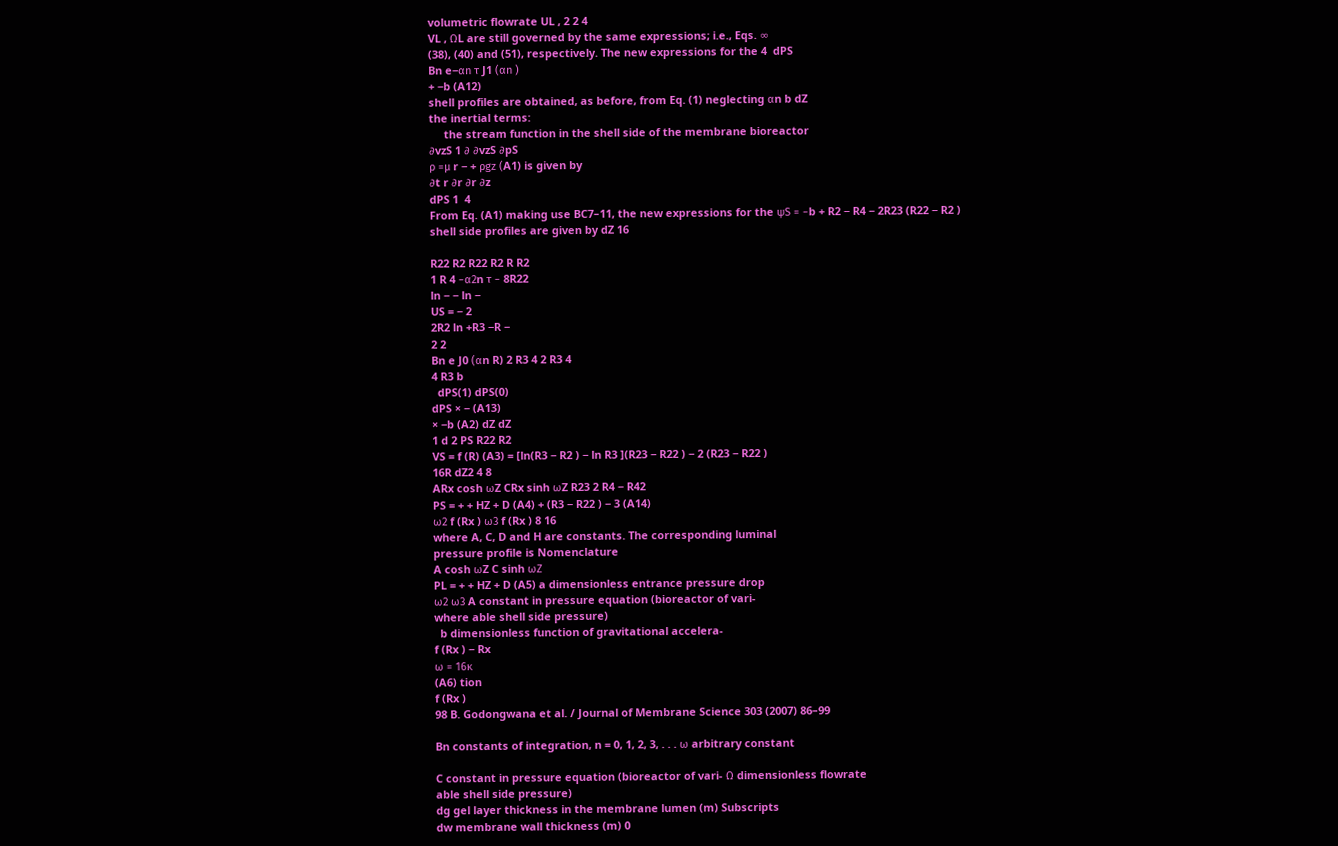volumetric flowrate UL , 2 2 4
VL , ΩL are still governed by the same expressions; i.e., Eqs. ∞
(38), (40) and (51), respectively. The new expressions for the 4  dPS
Bn e−αn τ J1 (αn )
+ −b (A12)
shell profiles are obtained, as before, from Eq. (1) neglecting αn b dZ
the inertial terms:
     the stream function in the shell side of the membrane bioreactor
∂vzS 1 ∂ ∂vzS ∂pS
ρ =μ r − + ρgz (A1) is given by
∂t r ∂r ∂r ∂z
dPS 1  4
From Eq. (A1) making use BC7–11, the new expressions for the ψS = −b + R2 − R4 − 2R23 (R22 − R2 )
shell side profiles are given by dZ 16

R22 R2 R22 R2 R R2
1 R 4 −α2n τ − 8R22
ln − − ln −
US = − 2
2R2 ln +R3 −R −
2 2
Bn e J0 (αn R) 2 R3 4 2 R3 4
4 R3 b
  dPS(1) dPS(0)
dPS × − (A13)
× −b (A2) dZ dZ
1 d 2 PS R22 R2
VS = f (R) (A3) = [ln(R3 − R2 ) − ln R3 ](R23 − R22 ) − 2 (R23 − R22 )
16R dZ2 4 8
ARx cosh ωZ CRx sinh ωZ R23 2 R4 − R42
PS = + + HZ + D (A4) + (R3 − R22 ) − 3 (A14)
ω2 f (Rx ) ω3 f (Rx ) 8 16
where A, C, D and H are constants. The corresponding luminal
pressure profile is Nomenclature
A cosh ωZ C sinh ωZ
PL = + + HZ + D (A5) a dimensionless entrance pressure drop
ω2 ω3 A constant in pressure equation (bioreactor of vari-
where able shell side pressure)
  b dimensionless function of gravitational accelera-
f (Rx ) − Rx
ω = 16κ
(A6) tion
f (Rx )
98 B. Godongwana et al. / Journal of Membrane Science 303 (2007) 86–99

Bn constants of integration, n = 0, 1, 2, 3, . . . ω arbitrary constant

C constant in pressure equation (bioreactor of vari- Ω dimensionless flowrate
able shell side pressure)
dg gel layer thickness in the membrane lumen (m) Subscripts
dw membrane wall thickness (m) 0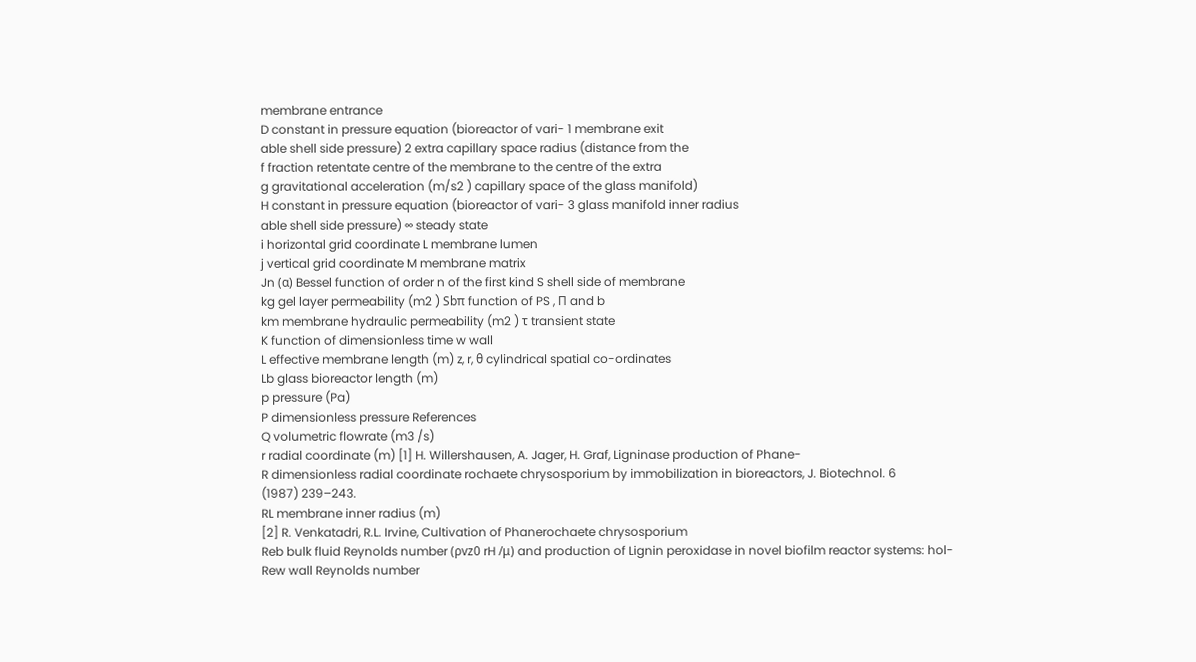membrane entrance
D constant in pressure equation (bioreactor of vari- 1 membrane exit
able shell side pressure) 2 extra capillary space radius (distance from the
f fraction retentate centre of the membrane to the centre of the extra
g gravitational acceleration (m/s2 ) capillary space of the glass manifold)
H constant in pressure equation (bioreactor of vari- 3 glass manifold inner radius
able shell side pressure) ∞ steady state
i horizontal grid coordinate L membrane lumen
j vertical grid coordinate M membrane matrix
Jn (α) Bessel function of order n of the first kind S shell side of membrane
kg gel layer permeability (m2 ) Sbπ function of PS , Π and b
km membrane hydraulic permeability (m2 ) τ transient state
K function of dimensionless time w wall
L effective membrane length (m) z, r, θ cylindrical spatial co-ordinates
Lb glass bioreactor length (m)
p pressure (Pa)
P dimensionless pressure References
Q volumetric flowrate (m3 /s)
r radial coordinate (m) [1] H. Willershausen, A. Jager, H. Graf, Ligninase production of Phane-
R dimensionless radial coordinate rochaete chrysosporium by immobilization in bioreactors, J. Biotechnol. 6
(1987) 239–243.
RL membrane inner radius (m)
[2] R. Venkatadri, R.L. Irvine, Cultivation of Phanerochaete chrysosporium
Reb bulk fluid Reynolds number (ρvz0 rH /μ) and production of Lignin peroxidase in novel biofilm reactor systems: hol-
Rew wall Reynolds number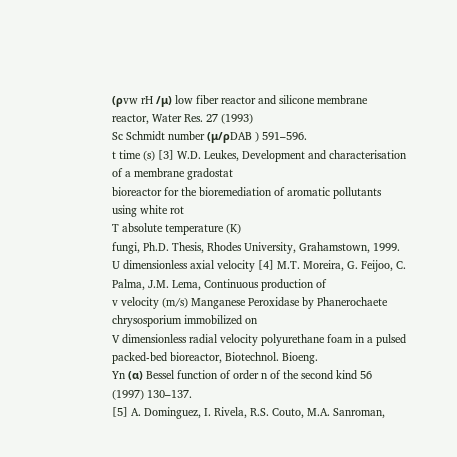(ρvw rH /μ) low fiber reactor and silicone membrane reactor, Water Res. 27 (1993)
Sc Schmidt number (μ/ρDAB ) 591–596.
t time (s) [3] W.D. Leukes, Development and characterisation of a membrane gradostat
bioreactor for the bioremediation of aromatic pollutants using white rot
T absolute temperature (K)
fungi, Ph.D. Thesis, Rhodes University, Grahamstown, 1999.
U dimensionless axial velocity [4] M.T. Moreira, G. Feijoo, C. Palma, J.M. Lema, Continuous production of
v velocity (m/s) Manganese Peroxidase by Phanerochaete chrysosporium immobilized on
V dimensionless radial velocity polyurethane foam in a pulsed packed-bed bioreactor, Biotechnol. Bioeng.
Yn (α) Bessel function of order n of the second kind 56 (1997) 130–137.
[5] A. Dominguez, I. Rivela, R.S. Couto, M.A. Sanroman,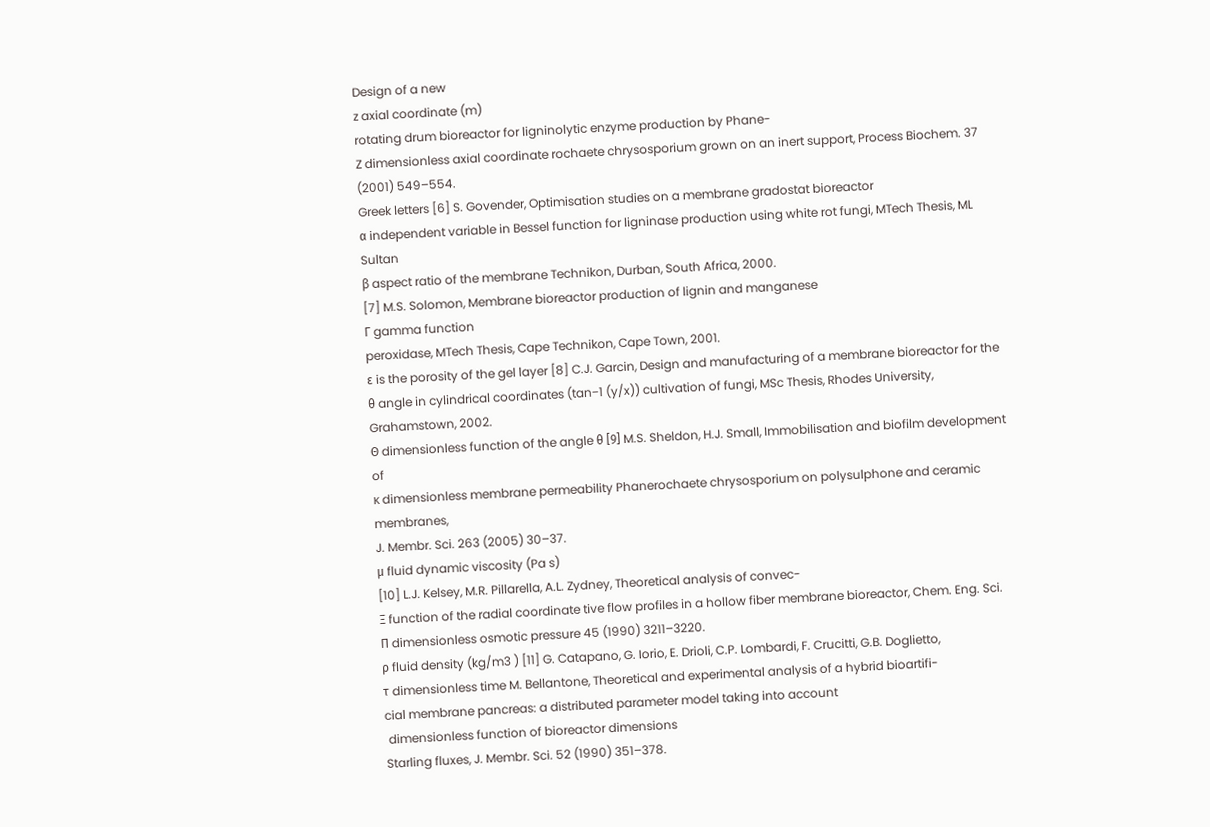Design of a new
z axial coordinate (m)
rotating drum bioreactor for ligninolytic enzyme production by Phane-
Z dimensionless axial coordinate rochaete chrysosporium grown on an inert support, Process Biochem. 37
(2001) 549–554.
Greek letters [6] S. Govender, Optimisation studies on a membrane gradostat bioreactor
α independent variable in Bessel function for ligninase production using white rot fungi, MTech Thesis, ML Sultan
β aspect ratio of the membrane Technikon, Durban, South Africa, 2000.
[7] M.S. Solomon, Membrane bioreactor production of lignin and manganese
Γ gamma function
peroxidase, MTech Thesis, Cape Technikon, Cape Town, 2001.
ε is the porosity of the gel layer [8] C.J. Garcin, Design and manufacturing of a membrane bioreactor for the
θ angle in cylindrical coordinates (tan−1 (y/x)) cultivation of fungi, MSc Thesis, Rhodes University, Grahamstown, 2002.
Θ dimensionless function of the angle θ [9] M.S. Sheldon, H.J. Small, Immobilisation and biofilm development of
κ dimensionless membrane permeability Phanerochaete chrysosporium on polysulphone and ceramic membranes,
J. Membr. Sci. 263 (2005) 30–37.
μ fluid dynamic viscosity (Pa s)
[10] L.J. Kelsey, M.R. Pillarella, A.L. Zydney, Theoretical analysis of convec-
Ξ function of the radial coordinate tive flow profiles in a hollow fiber membrane bioreactor, Chem. Eng. Sci.
Π dimensionless osmotic pressure 45 (1990) 3211–3220.
ρ fluid density (kg/m3 ) [11] G. Catapano, G. Iorio, E. Drioli, C.P. Lombardi, F. Crucitti, G.B. Doglietto,
τ dimensionless time M. Bellantone, Theoretical and experimental analysis of a hybrid bioartifi-
cial membrane pancreas: a distributed parameter model taking into account
 dimensionless function of bioreactor dimensions
Starling fluxes, J. Membr. Sci. 52 (1990) 351–378.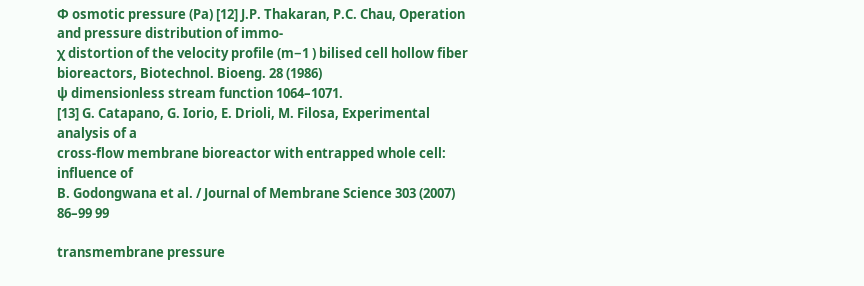Φ osmotic pressure (Pa) [12] J.P. Thakaran, P.C. Chau, Operation and pressure distribution of immo-
χ distortion of the velocity profile (m−1 ) bilised cell hollow fiber bioreactors, Biotechnol. Bioeng. 28 (1986)
ψ dimensionless stream function 1064–1071.
[13] G. Catapano, G. Iorio, E. Drioli, M. Filosa, Experimental analysis of a
cross-flow membrane bioreactor with entrapped whole cell: influence of
B. Godongwana et al. / Journal of Membrane Science 303 (2007) 86–99 99

transmembrane pressure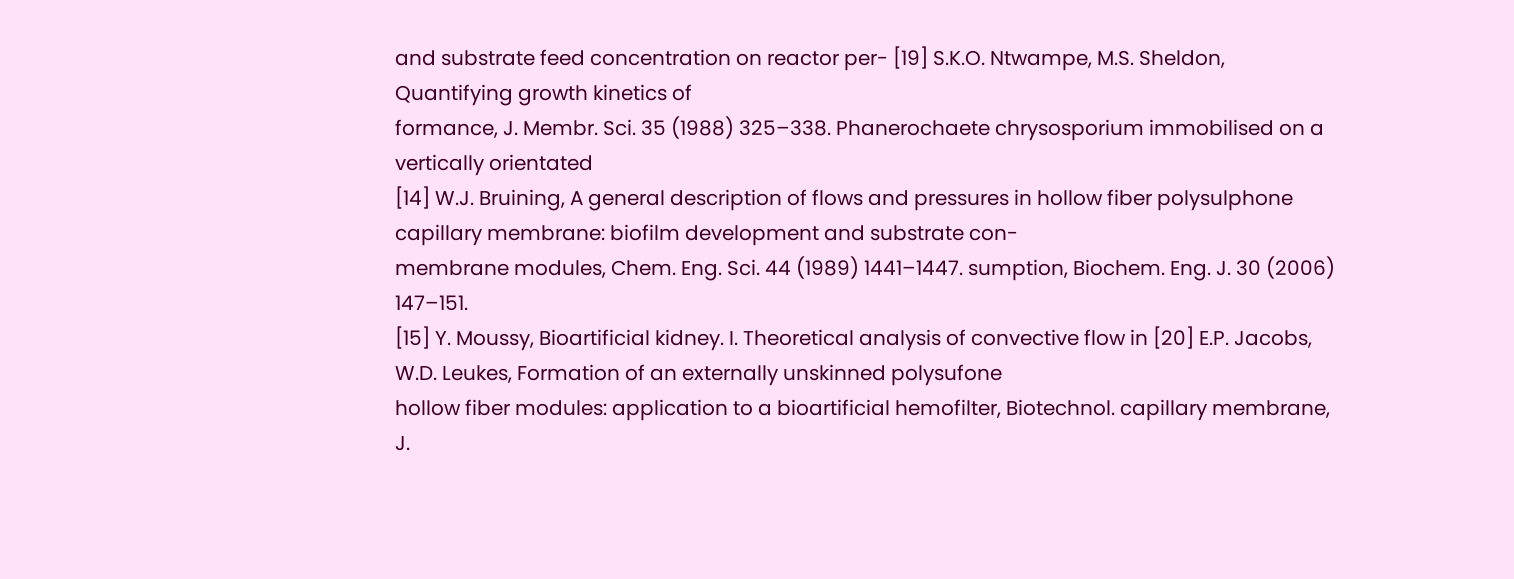and substrate feed concentration on reactor per- [19] S.K.O. Ntwampe, M.S. Sheldon, Quantifying growth kinetics of
formance, J. Membr. Sci. 35 (1988) 325–338. Phanerochaete chrysosporium immobilised on a vertically orientated
[14] W.J. Bruining, A general description of flows and pressures in hollow fiber polysulphone capillary membrane: biofilm development and substrate con-
membrane modules, Chem. Eng. Sci. 44 (1989) 1441–1447. sumption, Biochem. Eng. J. 30 (2006) 147–151.
[15] Y. Moussy, Bioartificial kidney. I. Theoretical analysis of convective flow in [20] E.P. Jacobs, W.D. Leukes, Formation of an externally unskinned polysufone
hollow fiber modules: application to a bioartificial hemofilter, Biotechnol. capillary membrane, J.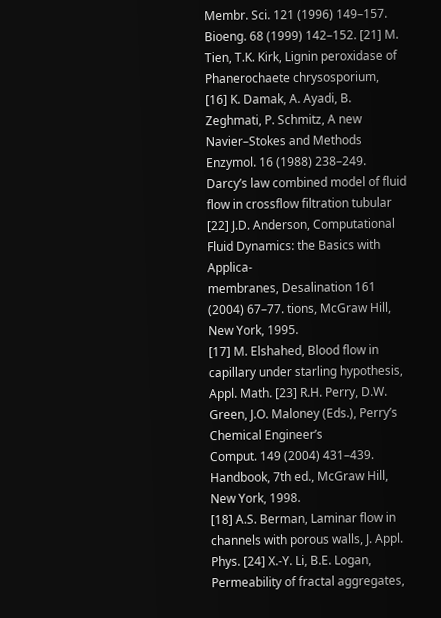Membr. Sci. 121 (1996) 149–157.
Bioeng. 68 (1999) 142–152. [21] M. Tien, T.K. Kirk, Lignin peroxidase of Phanerochaete chrysosporium,
[16] K. Damak, A. Ayadi, B. Zeghmati, P. Schmitz, A new Navier–Stokes and Methods Enzymol. 16 (1988) 238–249.
Darcy’s law combined model of fluid flow in crossflow filtration tubular [22] J.D. Anderson, Computational Fluid Dynamics: the Basics with Applica-
membranes, Desalination 161 (2004) 67–77. tions, McGraw Hill, New York, 1995.
[17] M. Elshahed, Blood flow in capillary under starling hypothesis, Appl. Math. [23] R.H. Perry, D.W. Green, J.O. Maloney (Eds.), Perry’s Chemical Engineer’s
Comput. 149 (2004) 431–439. Handbook, 7th ed., McGraw Hill, New York, 1998.
[18] A.S. Berman, Laminar flow in channels with porous walls, J. Appl. Phys. [24] X.-Y. Li, B.E. Logan, Permeability of fractal aggregates,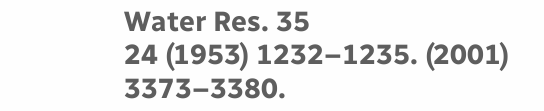Water Res. 35
24 (1953) 1232–1235. (2001) 3373–3380.